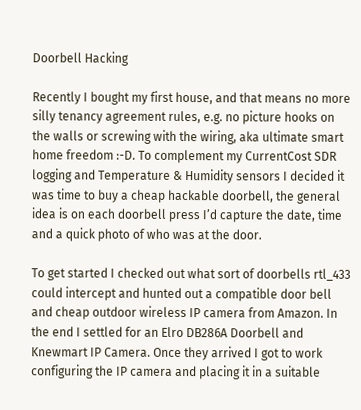Doorbell Hacking

Recently I bought my first house, and that means no more silly tenancy agreement rules, e.g. no picture hooks on the walls or screwing with the wiring, aka ultimate smart home freedom :-D. To complement my CurrentCost SDR logging and Temperature & Humidity sensors I decided it was time to buy a cheap hackable doorbell, the general idea is on each doorbell press I’d capture the date, time and a quick photo of who was at the door.

To get started I checked out what sort of doorbells rtl_433 could intercept and hunted out a compatible door bell and cheap outdoor wireless IP camera from Amazon. In the end I settled for an Elro DB286A Doorbell and Knewmart IP Camera. Once they arrived I got to work configuring the IP camera and placing it in a suitable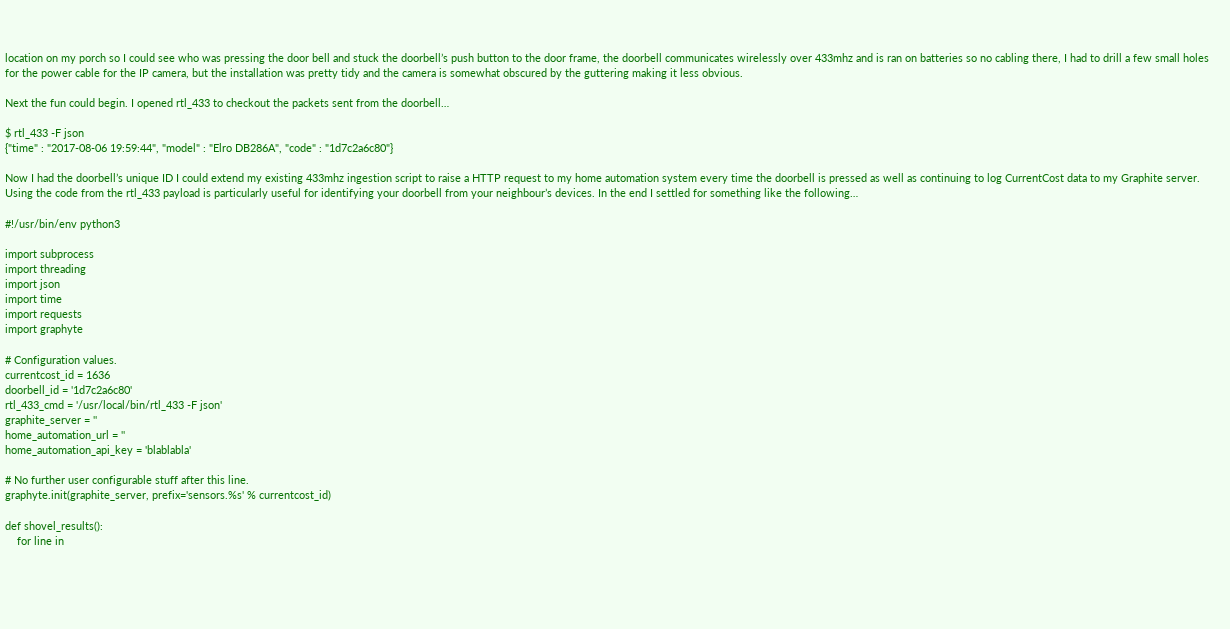location on my porch so I could see who was pressing the door bell and stuck the doorbell’s push button to the door frame, the doorbell communicates wirelessly over 433mhz and is ran on batteries so no cabling there, I had to drill a few small holes for the power cable for the IP camera, but the installation was pretty tidy and the camera is somewhat obscured by the guttering making it less obvious.

Next the fun could begin. I opened rtl_433 to checkout the packets sent from the doorbell…

$ rtl_433 -F json
{"time" : "2017-08-06 19:59:44", "model" : "Elro DB286A", "code" : "1d7c2a6c80"}

Now I had the doorbell’s unique ID I could extend my existing 433mhz ingestion script to raise a HTTP request to my home automation system every time the doorbell is pressed as well as continuing to log CurrentCost data to my Graphite server. Using the code from the rtl_433 payload is particularly useful for identifying your doorbell from your neighbour’s devices. In the end I settled for something like the following…

#!/usr/bin/env python3

import subprocess
import threading
import json
import time
import requests
import graphyte

# Configuration values.
currentcost_id = 1636
doorbell_id = '1d7c2a6c80'
rtl_433_cmd = '/usr/local/bin/rtl_433 -F json'
graphite_server = ''
home_automation_url = ''
home_automation_api_key = 'blablabla'

# No further user configurable stuff after this line.
graphyte.init(graphite_server, prefix='sensors.%s' % currentcost_id)

def shovel_results():
    for line in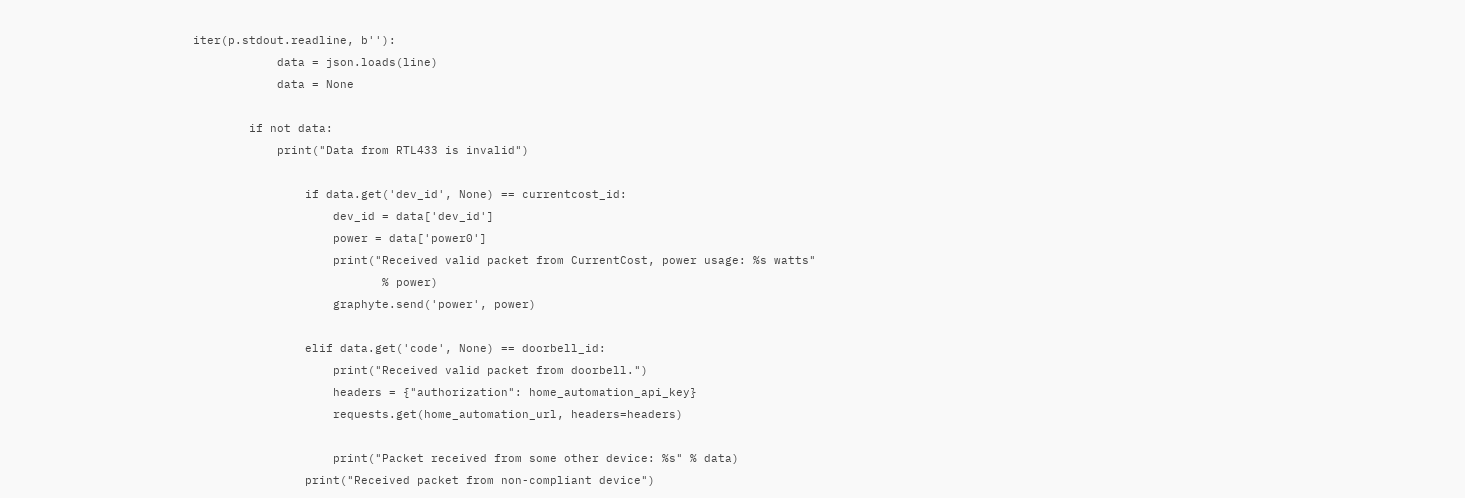iter(p.stdout.readline, b''):
            data = json.loads(line)
            data = None

        if not data:
            print("Data from RTL433 is invalid")

                if data.get('dev_id', None) == currentcost_id:
                    dev_id = data['dev_id']
                    power = data['power0']
                    print("Received valid packet from CurrentCost, power usage: %s watts"
                           % power)
                    graphyte.send('power', power)

                elif data.get('code', None) == doorbell_id:
                    print("Received valid packet from doorbell.")
                    headers = {"authorization": home_automation_api_key}
                    requests.get(home_automation_url, headers=headers)

                    print("Packet received from some other device: %s" % data)
                print("Received packet from non-compliant device")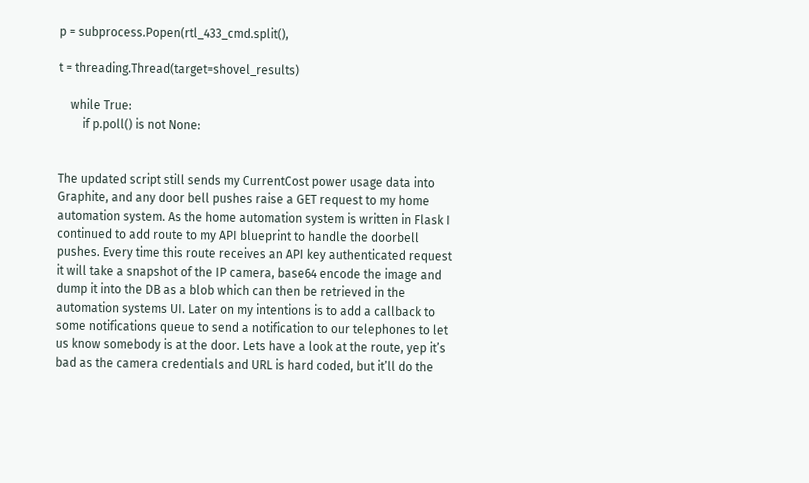p = subprocess.Popen(rtl_433_cmd.split(),

t = threading.Thread(target=shovel_results)

    while True:
        if p.poll() is not None:


The updated script still sends my CurrentCost power usage data into Graphite, and any door bell pushes raise a GET request to my home automation system. As the home automation system is written in Flask I continued to add route to my API blueprint to handle the doorbell pushes. Every time this route receives an API key authenticated request it will take a snapshot of the IP camera, base64 encode the image and dump it into the DB as a blob which can then be retrieved in the automation systems UI. Later on my intentions is to add a callback to some notifications queue to send a notification to our telephones to let us know somebody is at the door. Lets have a look at the route, yep it’s bad as the camera credentials and URL is hard coded, but it’ll do the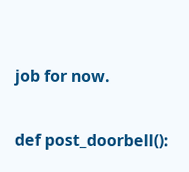job for now.

def post_doorbell():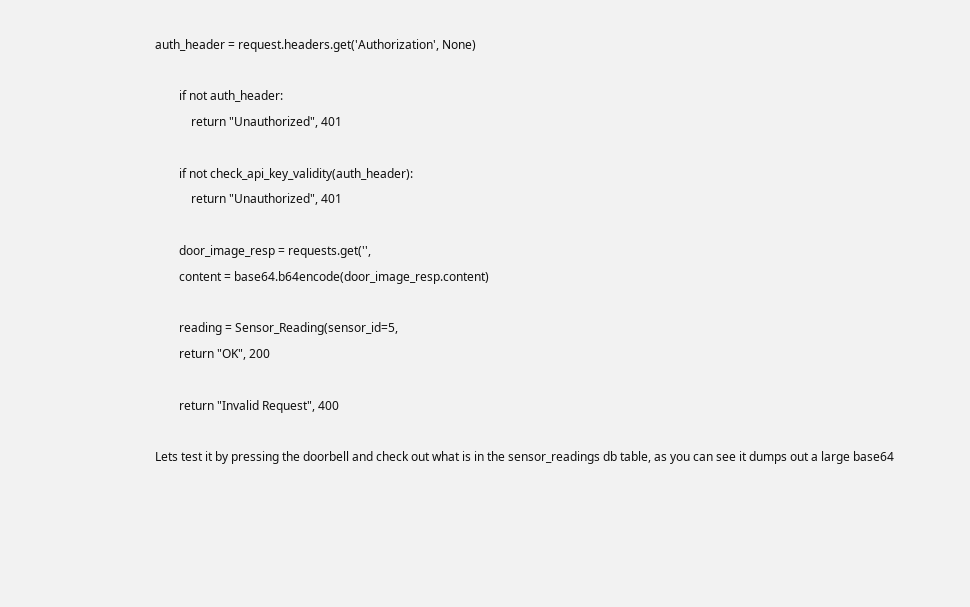auth_header = request.headers.get('Authorization', None)

        if not auth_header:
            return "Unauthorized", 401

        if not check_api_key_validity(auth_header):
            return "Unauthorized", 401

        door_image_resp = requests.get('',
        content = base64.b64encode(door_image_resp.content)

        reading = Sensor_Reading(sensor_id=5,
        return "OK", 200

        return "Invalid Request", 400

Lets test it by pressing the doorbell and check out what is in the sensor_readings db table, as you can see it dumps out a large base64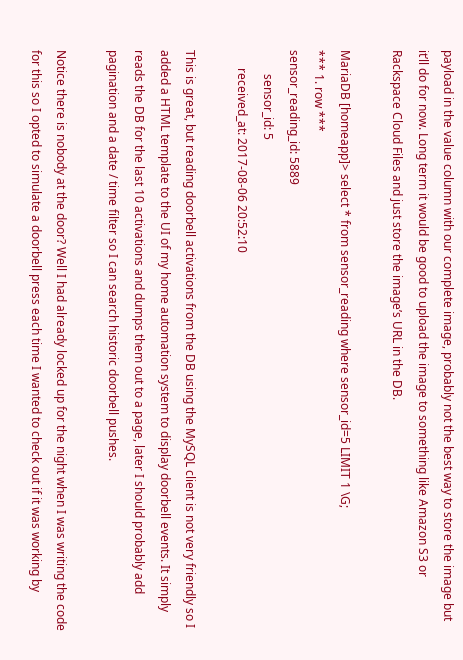payload in the value column with our complete image, probably not the best way to store the image but it’ll do for now. Long term it would be good to upload the image to something like Amazon S3 or Rackspace Cloud Files and just store the image’s URL in the DB.

MariaDB [homeapp]> select * from sensor_reading where sensor_id=5 LIMIT 1 \G;
*** 1. row ***
sensor_reading_id: 5889
        sensor_id: 5
      received_at: 2017-08-06 20:52:10

This is great, but reading doorbell activations from the DB using the MySQL client is not very friendly so I added a HTML template to the UI of my home automation system to display doorbell events. It simply reads the DB for the last 10 activations and dumps them out to a page, later I should probably add pagination and a date / time filter so I can search historic doorbell pushes.

Notice there is nobody at the door? Well I had already locked up for the night when I was writing the code for this so I opted to simulate a doorbell press each time I wanted to check out if it was working by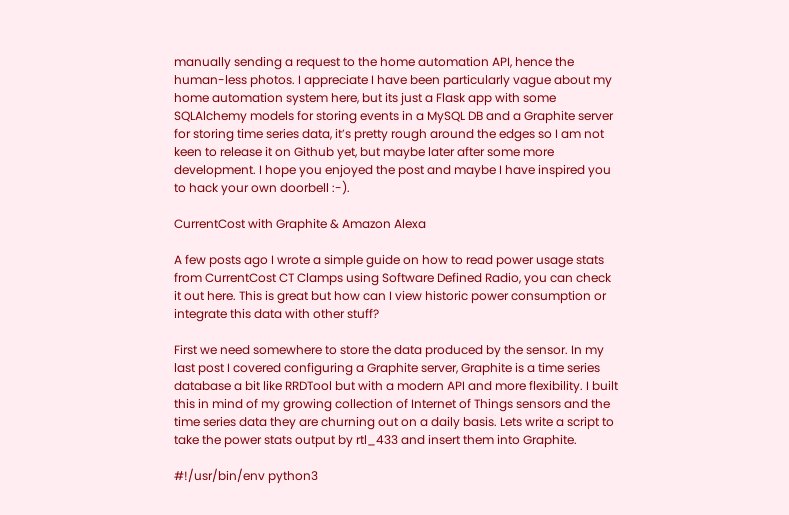manually sending a request to the home automation API, hence the human-less photos. I appreciate I have been particularly vague about my home automation system here, but its just a Flask app with some SQLAlchemy models for storing events in a MySQL DB and a Graphite server for storing time series data, it’s pretty rough around the edges so I am not keen to release it on Github yet, but maybe later after some more development. I hope you enjoyed the post and maybe I have inspired you to hack your own doorbell :-).

CurrentCost with Graphite & Amazon Alexa

A few posts ago I wrote a simple guide on how to read power usage stats from CurrentCost CT Clamps using Software Defined Radio, you can check it out here. This is great but how can I view historic power consumption or integrate this data with other stuff?

First we need somewhere to store the data produced by the sensor. In my last post I covered configuring a Graphite server, Graphite is a time series database a bit like RRDTool but with a modern API and more flexibility. I built this in mind of my growing collection of Internet of Things sensors and the time series data they are churning out on a daily basis. Lets write a script to take the power stats output by rtl_433 and insert them into Graphite.

#!/usr/bin/env python3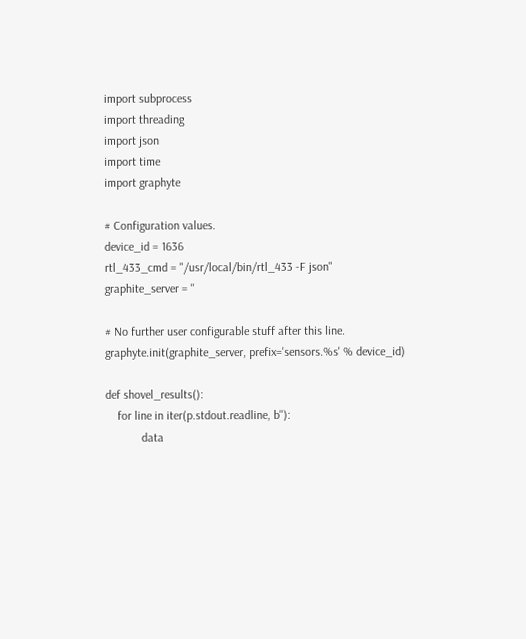import subprocess
import threading
import json
import time
import graphyte

# Configuration values.
device_id = 1636
rtl_433_cmd = "/usr/local/bin/rtl_433 -F json"
graphite_server = ''

# No further user configurable stuff after this line.
graphyte.init(graphite_server, prefix='sensors.%s' % device_id)

def shovel_results():
    for line in iter(p.stdout.readline, b''):
            data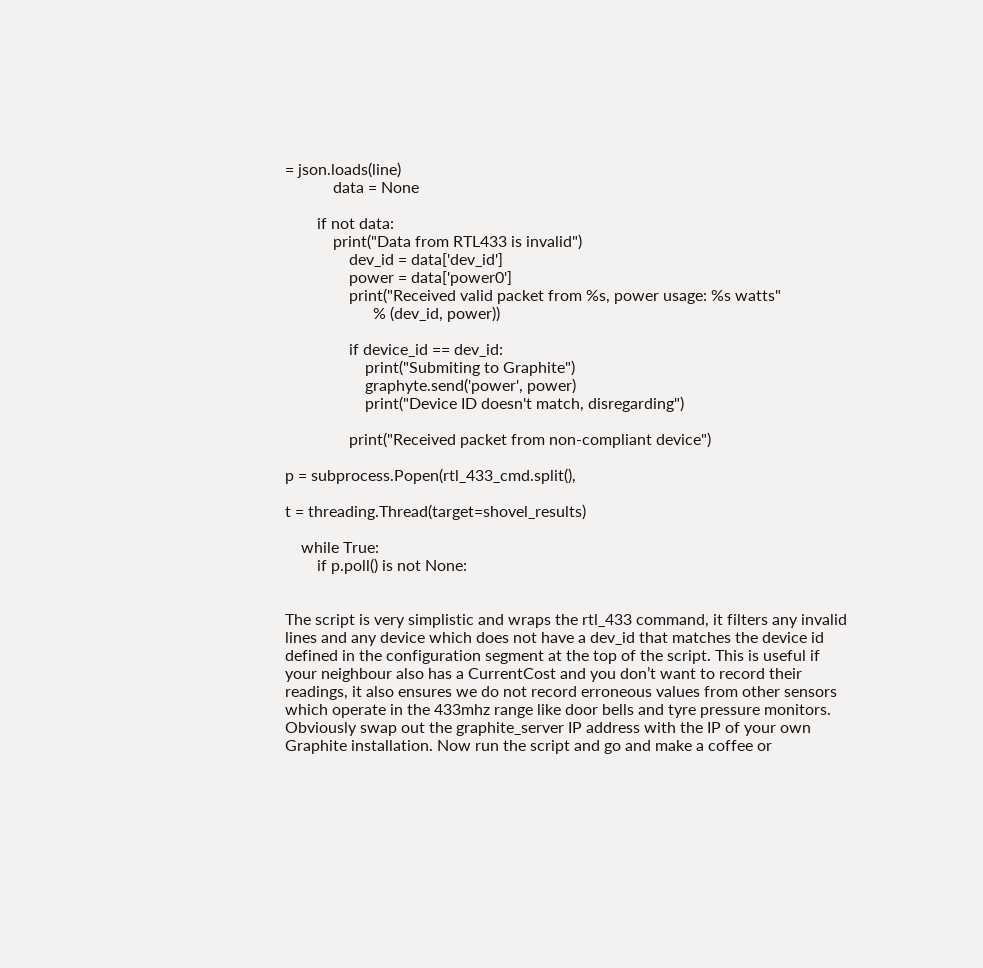= json.loads(line)
            data = None

        if not data:
            print("Data from RTL433 is invalid")
                dev_id = data['dev_id']
                power = data['power0']
                print("Received valid packet from %s, power usage: %s watts"
                      % (dev_id, power))

                if device_id == dev_id:
                    print("Submiting to Graphite")
                    graphyte.send('power', power)
                    print("Device ID doesn't match, disregarding")

                print("Received packet from non-compliant device")

p = subprocess.Popen(rtl_433_cmd.split(),

t = threading.Thread(target=shovel_results)

    while True:
        if p.poll() is not None:


The script is very simplistic and wraps the rtl_433 command, it filters any invalid lines and any device which does not have a dev_id that matches the device id defined in the configuration segment at the top of the script. This is useful if your neighbour also has a CurrentCost and you don’t want to record their readings, it also ensures we do not record erroneous values from other sensors which operate in the 433mhz range like door bells and tyre pressure monitors. Obviously swap out the graphite_server IP address with the IP of your own Graphite installation. Now run the script and go and make a coffee or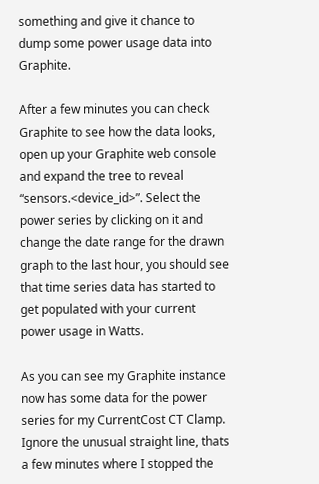something and give it chance to dump some power usage data into Graphite.

After a few minutes you can check Graphite to see how the data looks, open up your Graphite web console and expand the tree to reveal “sensors.<device_id>”. Select the power series by clicking on it and change the date range for the drawn graph to the last hour, you should see that time series data has started to get populated with your current power usage in Watts.

As you can see my Graphite instance now has some data for the power series for my CurrentCost CT Clamp. Ignore the unusual straight line, thats a few minutes where I stopped the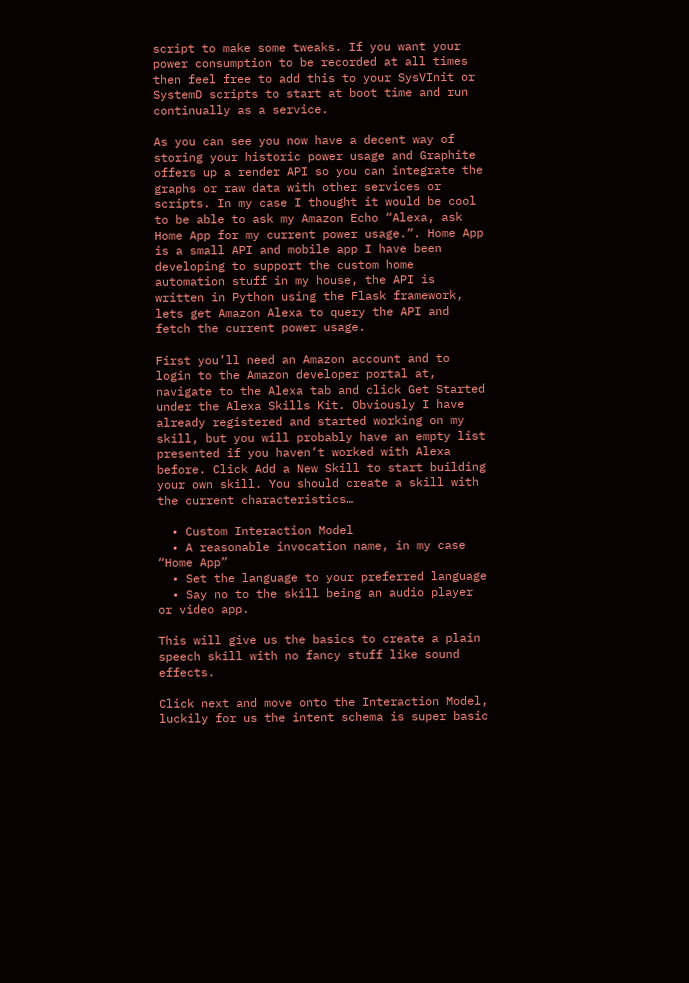script to make some tweaks. If you want your power consumption to be recorded at all times then feel free to add this to your SysVInit or SystemD scripts to start at boot time and run continually as a service.

As you can see you now have a decent way of storing your historic power usage and Graphite offers up a render API so you can integrate the graphs or raw data with other services or scripts. In my case I thought it would be cool to be able to ask my Amazon Echo “Alexa, ask Home App for my current power usage.”. Home App is a small API and mobile app I have been developing to support the custom home automation stuff in my house, the API is written in Python using the Flask framework, lets get Amazon Alexa to query the API and fetch the current power usage.

First you’ll need an Amazon account and to login to the Amazon developer portal at, navigate to the Alexa tab and click Get Started under the Alexa Skills Kit. Obviously I have already registered and started working on my skill, but you will probably have an empty list presented if you haven’t worked with Alexa before. Click Add a New Skill to start building your own skill. You should create a skill with the current characteristics…

  • Custom Interaction Model
  • A reasonable invocation name, in my case “Home App”
  • Set the language to your preferred language
  • Say no to the skill being an audio player or video app.

This will give us the basics to create a plain speech skill with no fancy stuff like sound effects.

Click next and move onto the Interaction Model, luckily for us the intent schema is super basic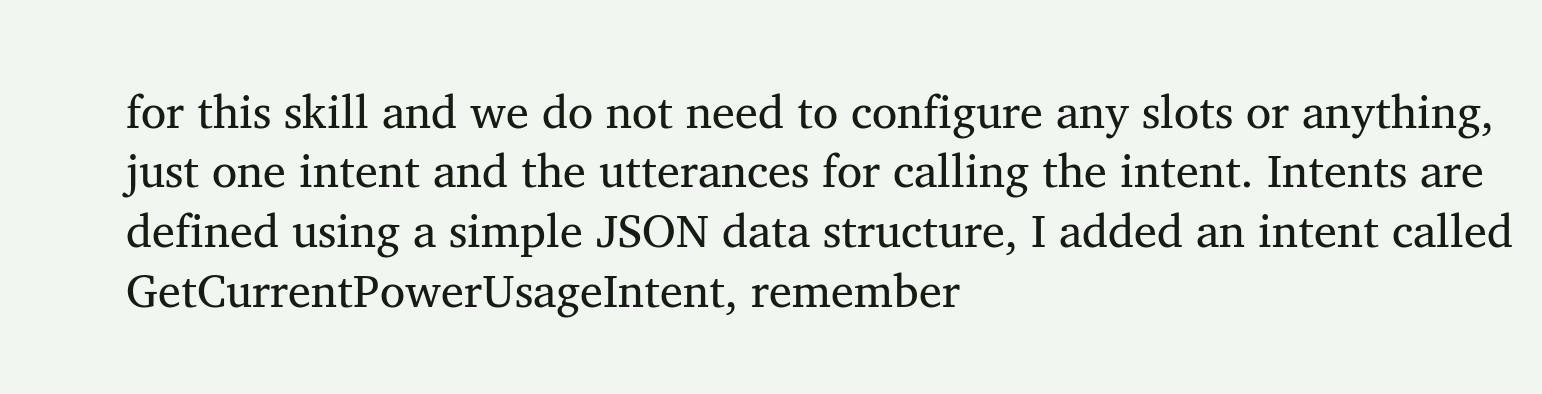for this skill and we do not need to configure any slots or anything, just one intent and the utterances for calling the intent. Intents are defined using a simple JSON data structure, I added an intent called GetCurrentPowerUsageIntent, remember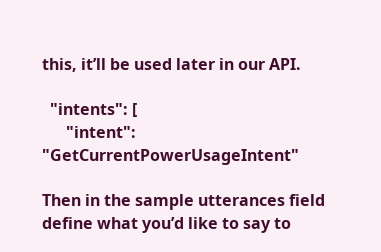this, it’ll be used later in our API.

  "intents": [
      "intent": "GetCurrentPowerUsageIntent"

Then in the sample utterances field define what you’d like to say to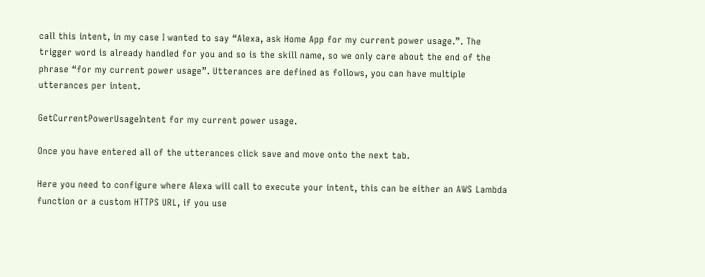call this intent, in my case I wanted to say “Alexa, ask Home App for my current power usage.”. The trigger word is already handled for you and so is the skill name, so we only care about the end of the phrase “for my current power usage”. Utterances are defined as follows, you can have multiple utterances per intent.

GetCurrentPowerUsageIntent for my current power usage.

Once you have entered all of the utterances click save and move onto the next tab.

Here you need to configure where Alexa will call to execute your intent, this can be either an AWS Lambda function or a custom HTTPS URL, if you use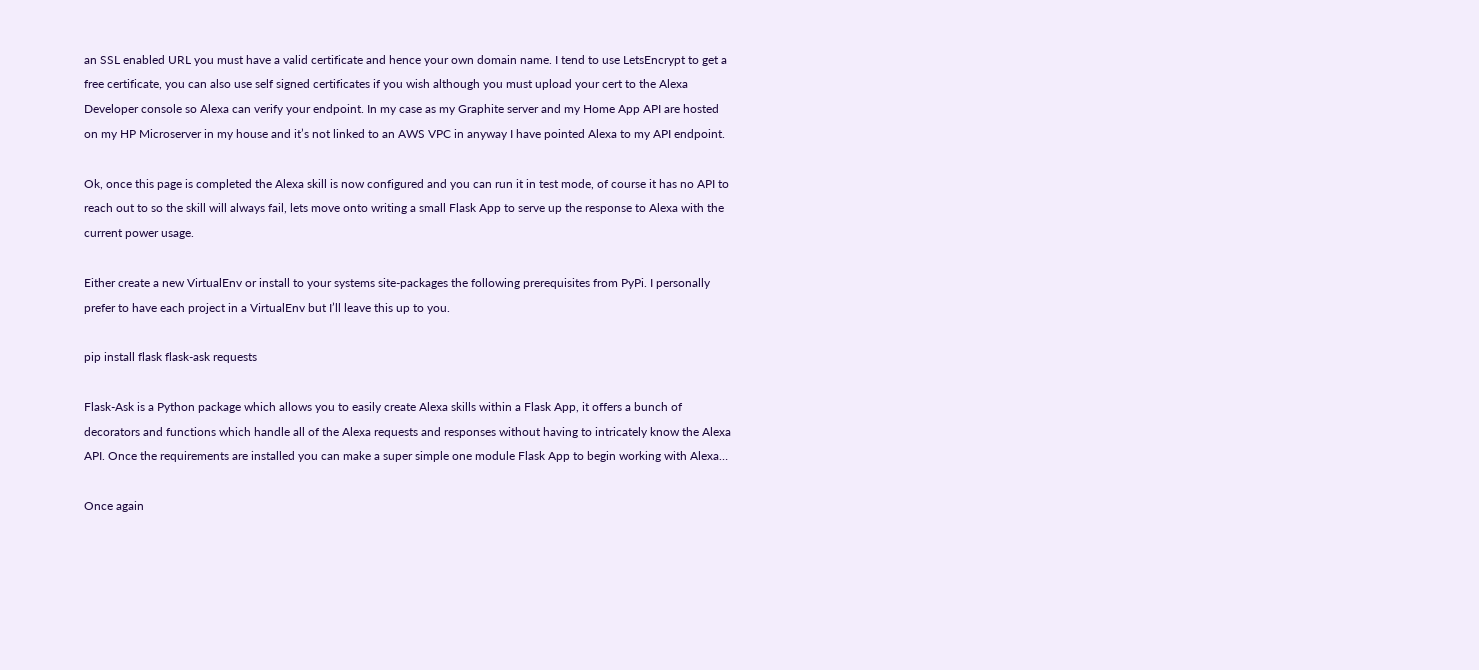an SSL enabled URL you must have a valid certificate and hence your own domain name. I tend to use LetsEncrypt to get a free certificate, you can also use self signed certificates if you wish although you must upload your cert to the Alexa Developer console so Alexa can verify your endpoint. In my case as my Graphite server and my Home App API are hosted on my HP Microserver in my house and it’s not linked to an AWS VPC in anyway I have pointed Alexa to my API endpoint.

Ok, once this page is completed the Alexa skill is now configured and you can run it in test mode, of course it has no API to reach out to so the skill will always fail, lets move onto writing a small Flask App to serve up the response to Alexa with the current power usage.

Either create a new VirtualEnv or install to your systems site-packages the following prerequisites from PyPi. I personally prefer to have each project in a VirtualEnv but I’ll leave this up to you.

pip install flask flask-ask requests

Flask-Ask is a Python package which allows you to easily create Alexa skills within a Flask App, it offers a bunch of decorators and functions which handle all of the Alexa requests and responses without having to intricately know the Alexa API. Once the requirements are installed you can make a super simple one module Flask App to begin working with Alexa…

Once again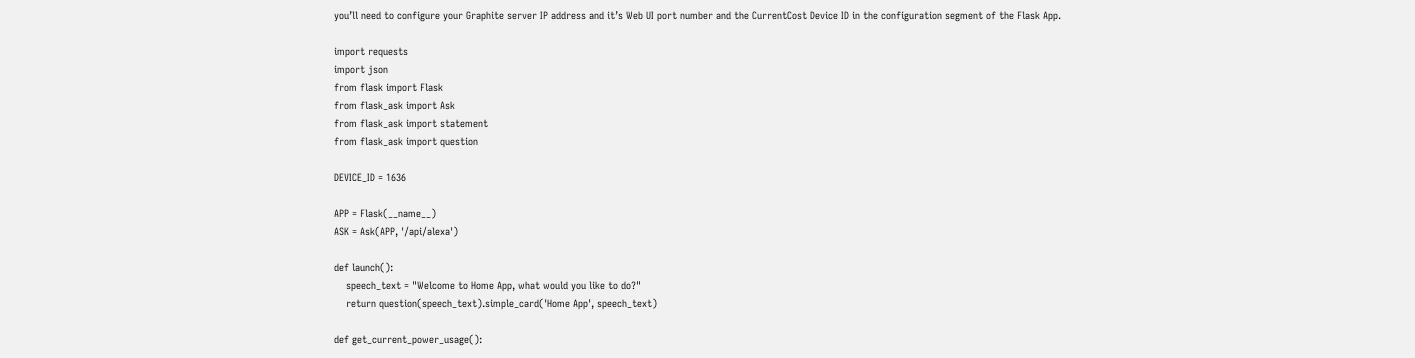you’ll need to configure your Graphite server IP address and it’s Web UI port number and the CurrentCost Device ID in the configuration segment of the Flask App.

import requests
import json
from flask import Flask
from flask_ask import Ask
from flask_ask import statement
from flask_ask import question

DEVICE_ID = 1636

APP = Flask(__name__)
ASK = Ask(APP, '/api/alexa')

def launch():
    speech_text = "Welcome to Home App, what would you like to do?"
    return question(speech_text).simple_card('Home App', speech_text)

def get_current_power_usage():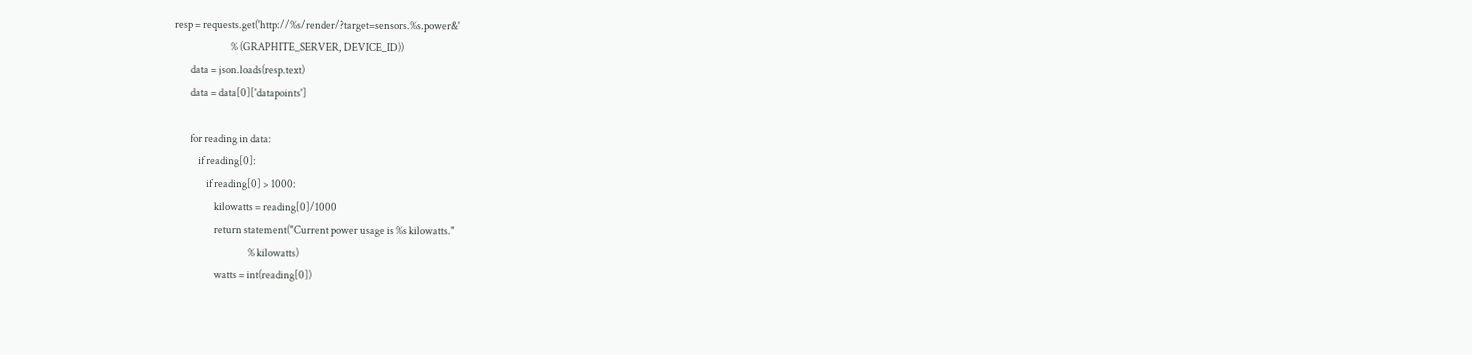resp = requests.get('http://%s/render/?target=sensors.%s.power&'
                            % (GRAPHITE_SERVER, DEVICE_ID))
        data = json.loads(resp.text)
        data = data[0]['datapoints']

        for reading in data:
            if reading[0]:
                if reading[0] > 1000:
                    kilowatts = reading[0]/1000
                    return statement("Current power usage is %s kilowatts."
                                     % kilowatts)
                    watts = int(reading[0])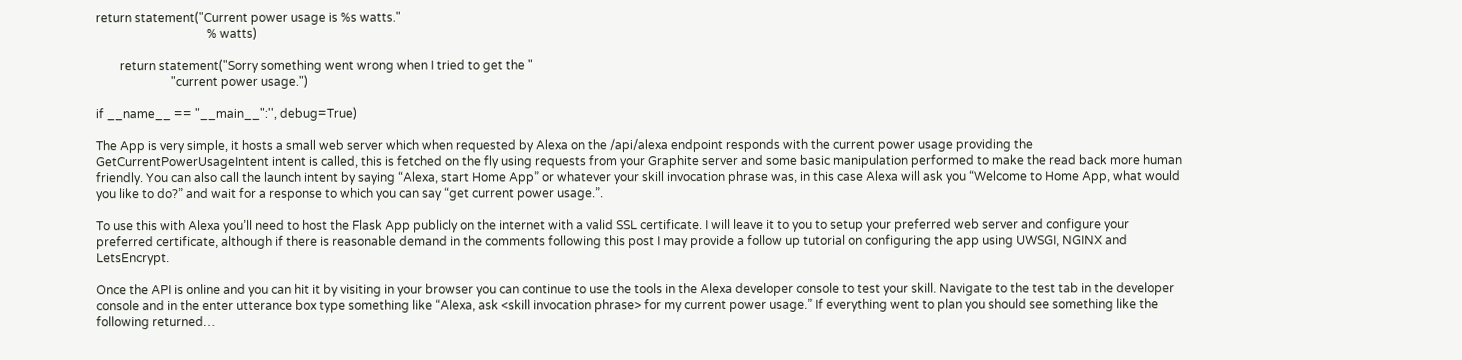return statement("Current power usage is %s watts."
                                     % watts)

        return statement("Sorry something went wrong when I tried to get the "
                         "current power usage.")

if __name__ == "__main__":'', debug=True)

The App is very simple, it hosts a small web server which when requested by Alexa on the /api/alexa endpoint responds with the current power usage providing the GetCurrentPowerUsageIntent intent is called, this is fetched on the fly using requests from your Graphite server and some basic manipulation performed to make the read back more human friendly. You can also call the launch intent by saying “Alexa, start Home App” or whatever your skill invocation phrase was, in this case Alexa will ask you “Welcome to Home App, what would you like to do?” and wait for a response to which you can say “get current power usage.”.

To use this with Alexa you’ll need to host the Flask App publicly on the internet with a valid SSL certificate. I will leave it to you to setup your preferred web server and configure your preferred certificate, although if there is reasonable demand in the comments following this post I may provide a follow up tutorial on configuring the app using UWSGI, NGINX and LetsEncrypt.

Once the API is online and you can hit it by visiting in your browser you can continue to use the tools in the Alexa developer console to test your skill. Navigate to the test tab in the developer console and in the enter utterance box type something like “Alexa, ask <skill invocation phrase> for my current power usage.” If everything went to plan you should see something like the following returned…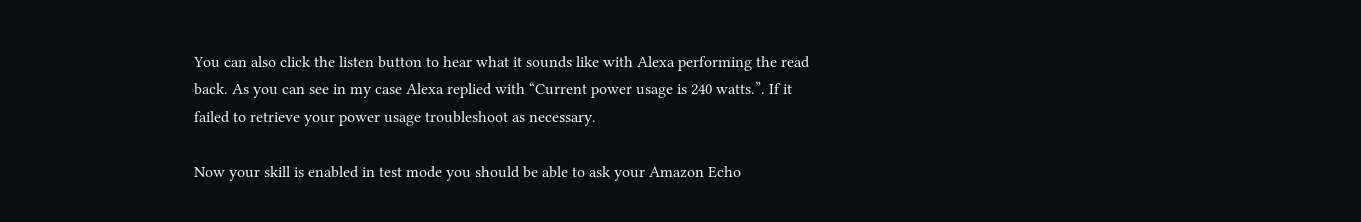You can also click the listen button to hear what it sounds like with Alexa performing the read back. As you can see in my case Alexa replied with “Current power usage is 240 watts.”. If it failed to retrieve your power usage troubleshoot as necessary.

Now your skill is enabled in test mode you should be able to ask your Amazon Echo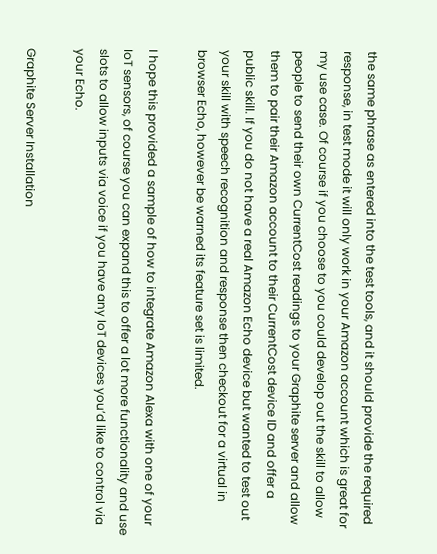the same phrase as entered into the test tools, and it should provide the required response, in test mode it will only work in your Amazon account which is great for my use case. Of course if you choose to you could develop out the skill to allow people to send their own CurrentCost readings to your Graphite server and allow them to pair their Amazon account to their CurrentCost device ID and offer a public skill. If you do not have a real Amazon Echo device but wanted to test out your skill with speech recognition and response then checkout for a virtual in browser Echo, however be warned its feature set is limited.

I hope this provided a sample of how to integrate Amazon Alexa with one of your IoT sensors, of course you can expand this to offer a lot more functionality and use slots to allow inputs via voice if you have any IoT devices you’d like to control via your Echo.

Graphite Server Installation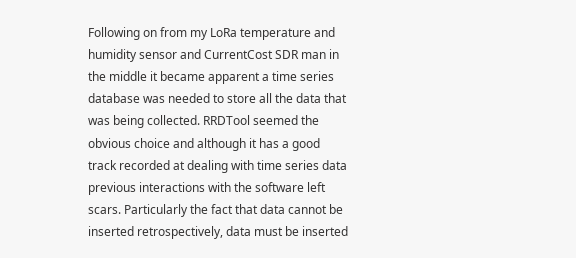Following on from my LoRa temperature and humidity sensor and CurrentCost SDR man in the middle it became apparent a time series database was needed to store all the data that was being collected. RRDTool seemed the obvious choice and although it has a good track recorded at dealing with time series data previous interactions with the software left scars. Particularly the fact that data cannot be inserted retrospectively, data must be inserted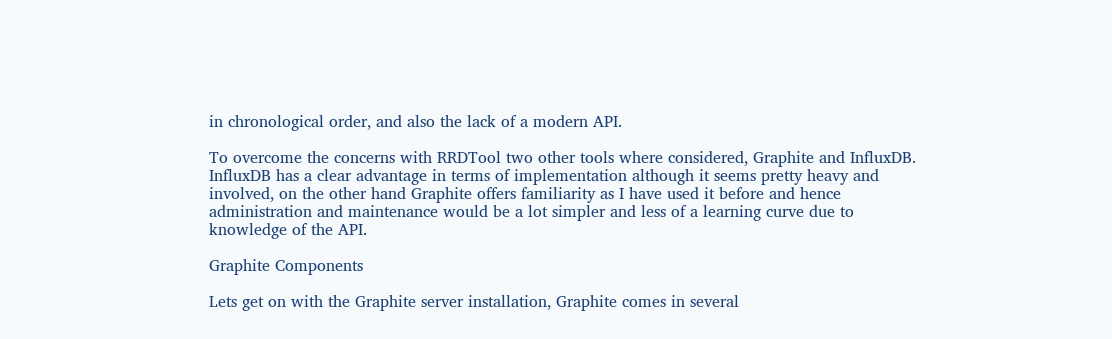in chronological order, and also the lack of a modern API.

To overcome the concerns with RRDTool two other tools where considered, Graphite and InfluxDB. InfluxDB has a clear advantage in terms of implementation although it seems pretty heavy and involved, on the other hand Graphite offers familiarity as I have used it before and hence administration and maintenance would be a lot simpler and less of a learning curve due to knowledge of the API.

Graphite Components

Lets get on with the Graphite server installation, Graphite comes in several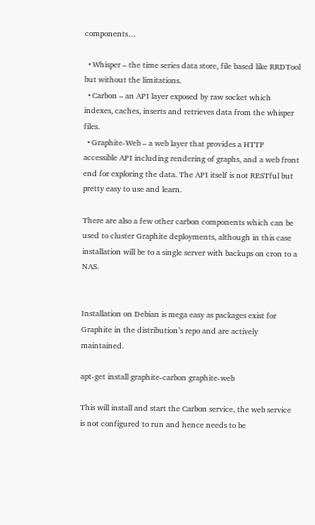components…

  • Whisper – the time series data store, file based like RRDTool but without the limitations.
  • Carbon – an API layer exposed by raw socket which indexes, caches, inserts and retrieves data from the whisper files.
  • Graphite-Web – a web layer that provides a HTTP accessible API including rendering of graphs, and a web front end for exploring the data. The API itself is not RESTful but pretty easy to use and learn.

There are also a few other carbon components which can be used to cluster Graphite deployments, although in this case installation will be to a single server with backups on cron to a NAS.


Installation on Debian is mega easy as packages exist for Graphite in the distribution’s repo and are actively maintained.

apt-get install graphite-carbon graphite-web

This will install and start the Carbon service, the web service is not configured to run and hence needs to be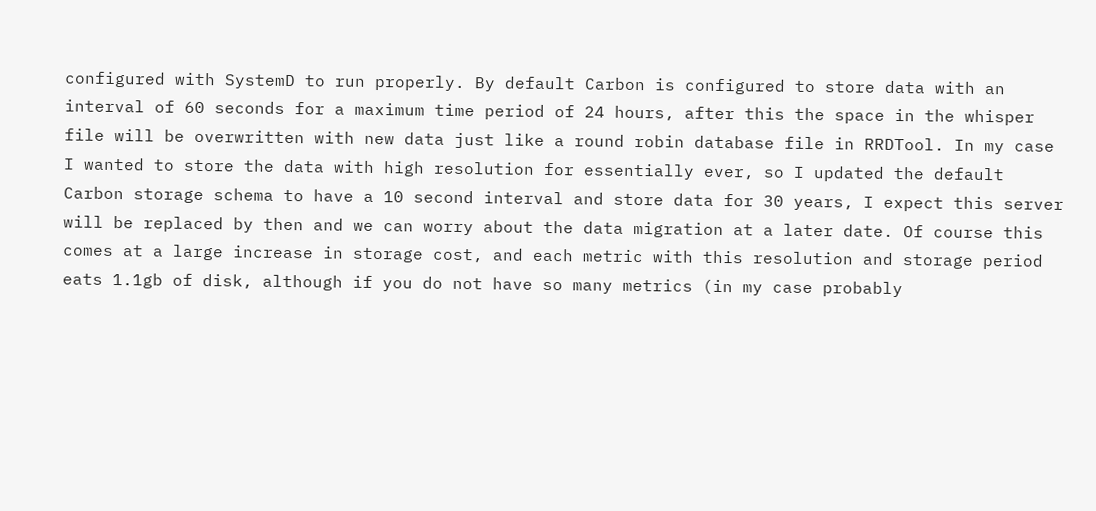configured with SystemD to run properly. By default Carbon is configured to store data with an interval of 60 seconds for a maximum time period of 24 hours, after this the space in the whisper file will be overwritten with new data just like a round robin database file in RRDTool. In my case I wanted to store the data with high resolution for essentially ever, so I updated the default Carbon storage schema to have a 10 second interval and store data for 30 years, I expect this server will be replaced by then and we can worry about the data migration at a later date. Of course this comes at a large increase in storage cost, and each metric with this resolution and storage period eats 1.1gb of disk, although if you do not have so many metrics (in my case probably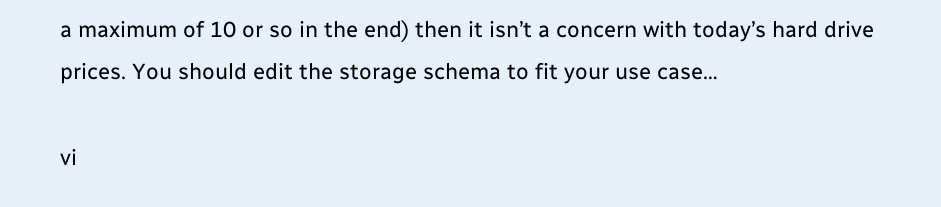a maximum of 10 or so in the end) then it isn’t a concern with today’s hard drive prices. You should edit the storage schema to fit your use case…

vi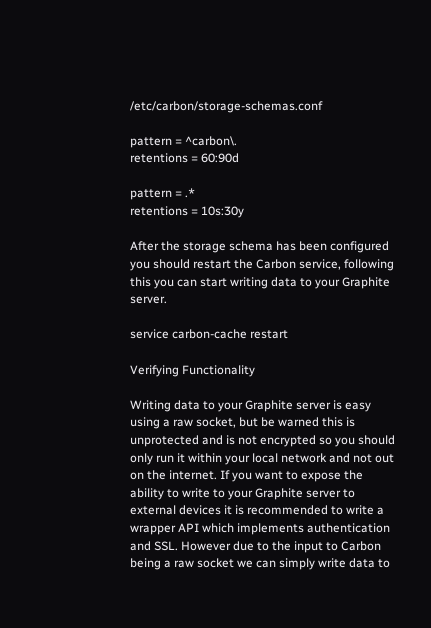/etc/carbon/storage-schemas.conf

pattern = ^carbon\.
retentions = 60:90d

pattern = .*
retentions = 10s:30y

After the storage schema has been configured you should restart the Carbon service, following this you can start writing data to your Graphite server.

service carbon-cache restart

Verifying Functionality

Writing data to your Graphite server is easy using a raw socket, but be warned this is unprotected and is not encrypted so you should only run it within your local network and not out on the internet. If you want to expose the ability to write to your Graphite server to external devices it is recommended to write a wrapper API which implements authentication and SSL. However due to the input to Carbon being a raw socket we can simply write data to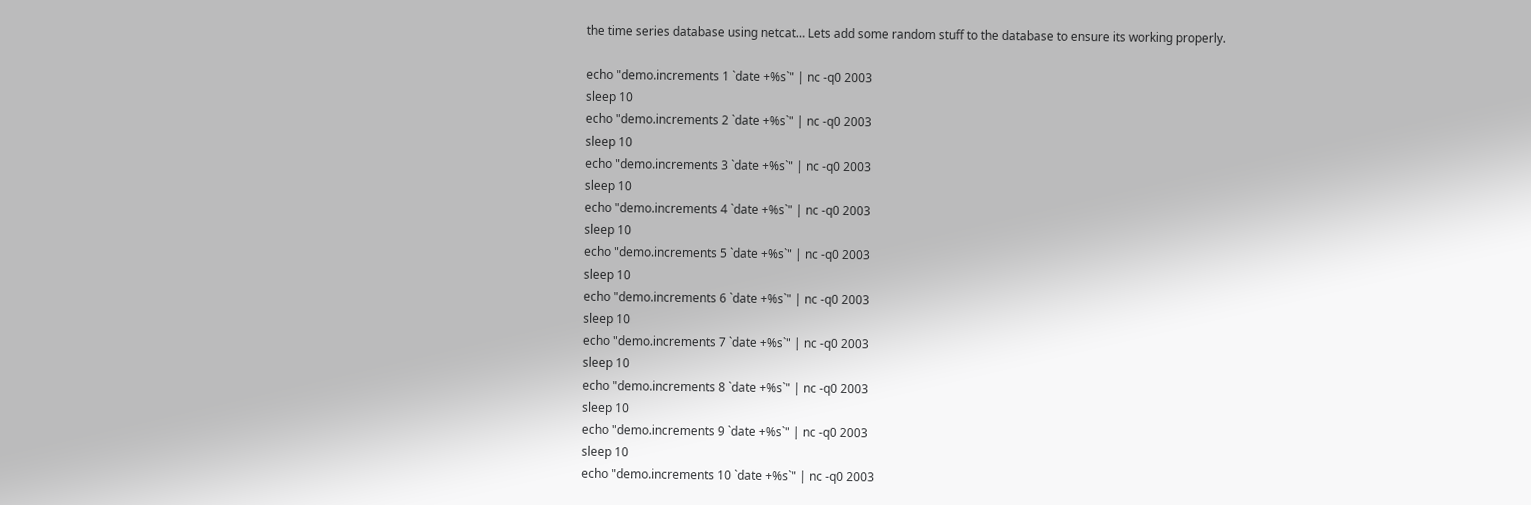the time series database using netcat… Lets add some random stuff to the database to ensure its working properly.

echo "demo.increments 1 `date +%s`" | nc -q0 2003
sleep 10
echo "demo.increments 2 `date +%s`" | nc -q0 2003
sleep 10
echo "demo.increments 3 `date +%s`" | nc -q0 2003
sleep 10
echo "demo.increments 4 `date +%s`" | nc -q0 2003
sleep 10
echo "demo.increments 5 `date +%s`" | nc -q0 2003
sleep 10
echo "demo.increments 6 `date +%s`" | nc -q0 2003
sleep 10
echo "demo.increments 7 `date +%s`" | nc -q0 2003
sleep 10
echo "demo.increments 8 `date +%s`" | nc -q0 2003
sleep 10
echo "demo.increments 9 `date +%s`" | nc -q0 2003
sleep 10
echo "demo.increments 10 `date +%s`" | nc -q0 2003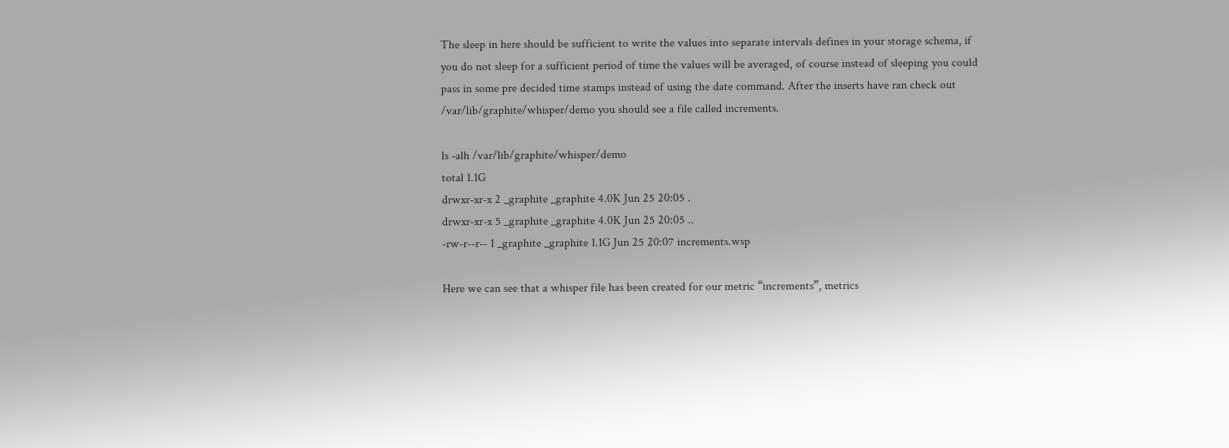The sleep in here should be sufficient to write the values into separate intervals defines in your storage schema, if you do not sleep for a sufficient period of time the values will be averaged, of course instead of sleeping you could pass in some pre decided time stamps instead of using the date command. After the inserts have ran check out /var/lib/graphite/whisper/demo you should see a file called increments.

ls -alh /var/lib/graphite/whisper/demo
total 1.1G
drwxr-xr-x 2 _graphite _graphite 4.0K Jun 25 20:05 .
drwxr-xr-x 5 _graphite _graphite 4.0K Jun 25 20:05 ..
-rw-r--r-- 1 _graphite _graphite 1.1G Jun 25 20:07 increments.wsp

Here we can see that a whisper file has been created for our metric “increments”, metrics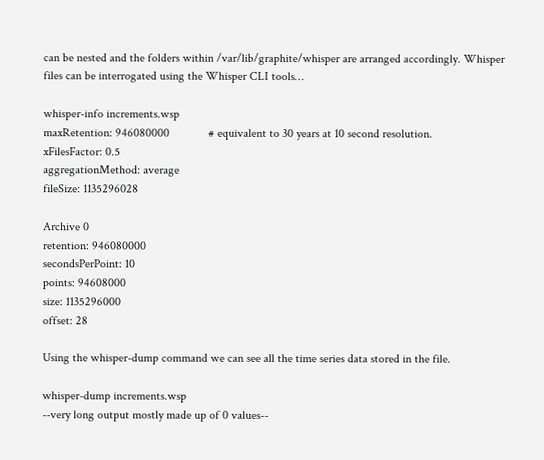can be nested and the folders within /var/lib/graphite/whisper are arranged accordingly. Whisper files can be interrogated using the Whisper CLI tools…

whisper-info increments.wsp
maxRetention: 946080000             # equivalent to 30 years at 10 second resolution.
xFilesFactor: 0.5
aggregationMethod: average
fileSize: 1135296028

Archive 0
retention: 946080000
secondsPerPoint: 10
points: 94608000
size: 1135296000
offset: 28

Using the whisper-dump command we can see all the time series data stored in the file.

whisper-dump increments.wsp
--very long output mostly made up of 0 values--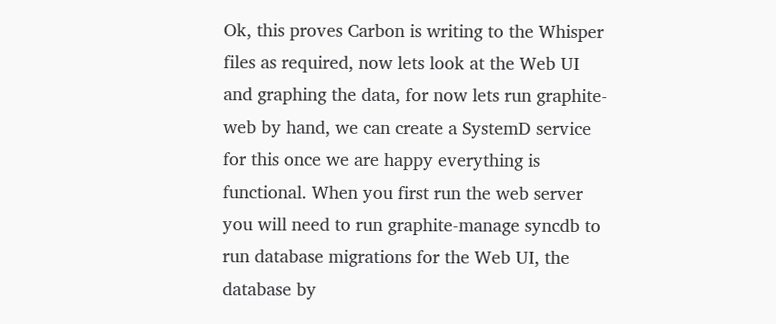Ok, this proves Carbon is writing to the Whisper files as required, now lets look at the Web UI and graphing the data, for now lets run graphite-web by hand, we can create a SystemD service for this once we are happy everything is functional. When you first run the web server you will need to run graphite-manage syncdb to run database migrations for the Web UI, the database by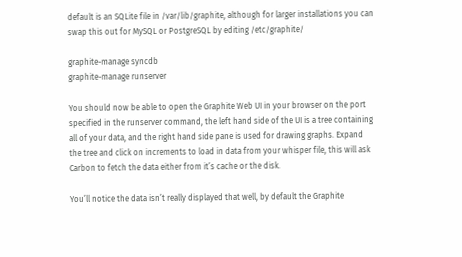default is an SQLite file in /var/lib/graphite, although for larger installations you can swap this out for MySQL or PostgreSQL by editing /etc/graphite/

graphite-manage syncdb
graphite-manage runserver

You should now be able to open the Graphite Web UI in your browser on the port specified in the runserver command, the left hand side of the UI is a tree containing all of your data, and the right hand side pane is used for drawing graphs. Expand the tree and click on increments to load in data from your whisper file, this will ask Carbon to fetch the data either from it’s cache or the disk.

You’ll notice the data isn’t really displayed that well, by default the Graphite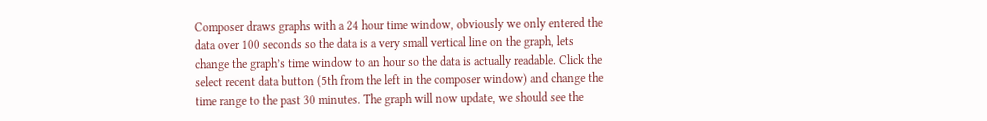Composer draws graphs with a 24 hour time window, obviously we only entered the data over 100 seconds so the data is a very small vertical line on the graph, lets change the graph’s time window to an hour so the data is actually readable. Click the select recent data button (5th from the left in the composer window) and change the time range to the past 30 minutes. The graph will now update, we should see the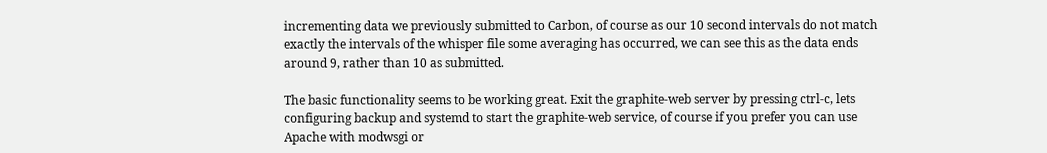incrementing data we previously submitted to Carbon, of course as our 10 second intervals do not match exactly the intervals of the whisper file some averaging has occurred, we can see this as the data ends around 9, rather than 10 as submitted.

The basic functionality seems to be working great. Exit the graphite-web server by pressing ctrl-c, lets configuring backup and systemd to start the graphite-web service, of course if you prefer you can use Apache with modwsgi or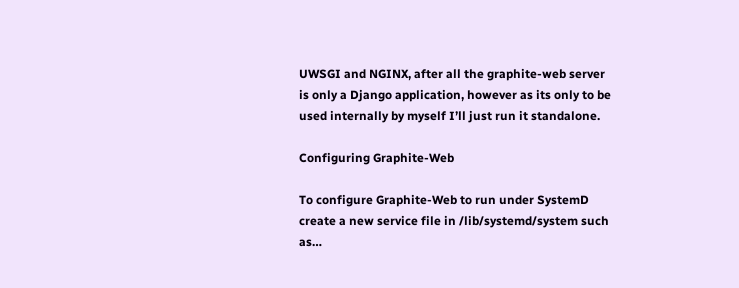UWSGI and NGINX, after all the graphite-web server is only a Django application, however as its only to be used internally by myself I’ll just run it standalone.

Configuring Graphite-Web

To configure Graphite-Web to run under SystemD create a new service file in /lib/systemd/system such as…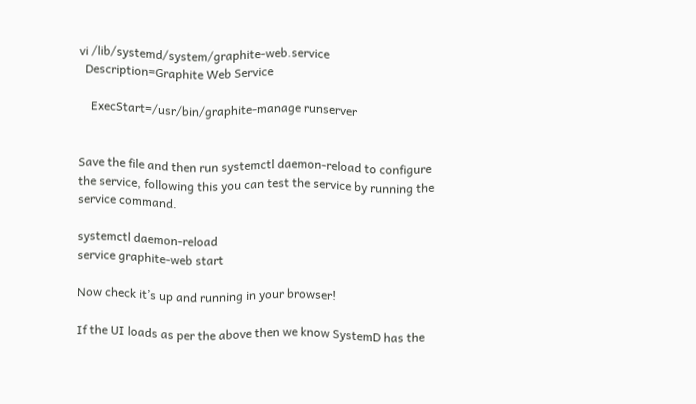vi /lib/systemd/system/graphite-web.service
  Description=Graphite Web Service

    ExecStart=/usr/bin/graphite-manage runserver


Save the file and then run systemctl daemon-reload to configure the service, following this you can test the service by running the service command.

systemctl daemon-reload
service graphite-web start

Now check it’s up and running in your browser!

If the UI loads as per the above then we know SystemD has the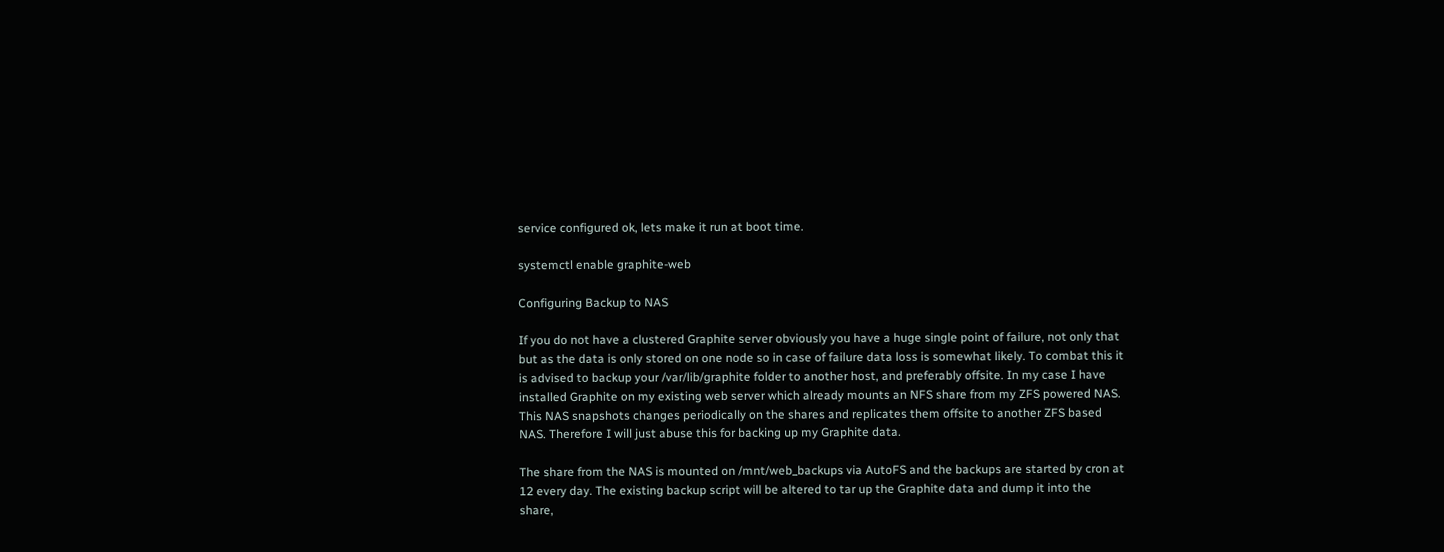service configured ok, lets make it run at boot time.

systemctl enable graphite-web

Configuring Backup to NAS

If you do not have a clustered Graphite server obviously you have a huge single point of failure, not only that but as the data is only stored on one node so in case of failure data loss is somewhat likely. To combat this it is advised to backup your /var/lib/graphite folder to another host, and preferably offsite. In my case I have installed Graphite on my existing web server which already mounts an NFS share from my ZFS powered NAS. This NAS snapshots changes periodically on the shares and replicates them offsite to another ZFS based NAS. Therefore I will just abuse this for backing up my Graphite data.

The share from the NAS is mounted on /mnt/web_backups via AutoFS and the backups are started by cron at 12 every day. The existing backup script will be altered to tar up the Graphite data and dump it into the share,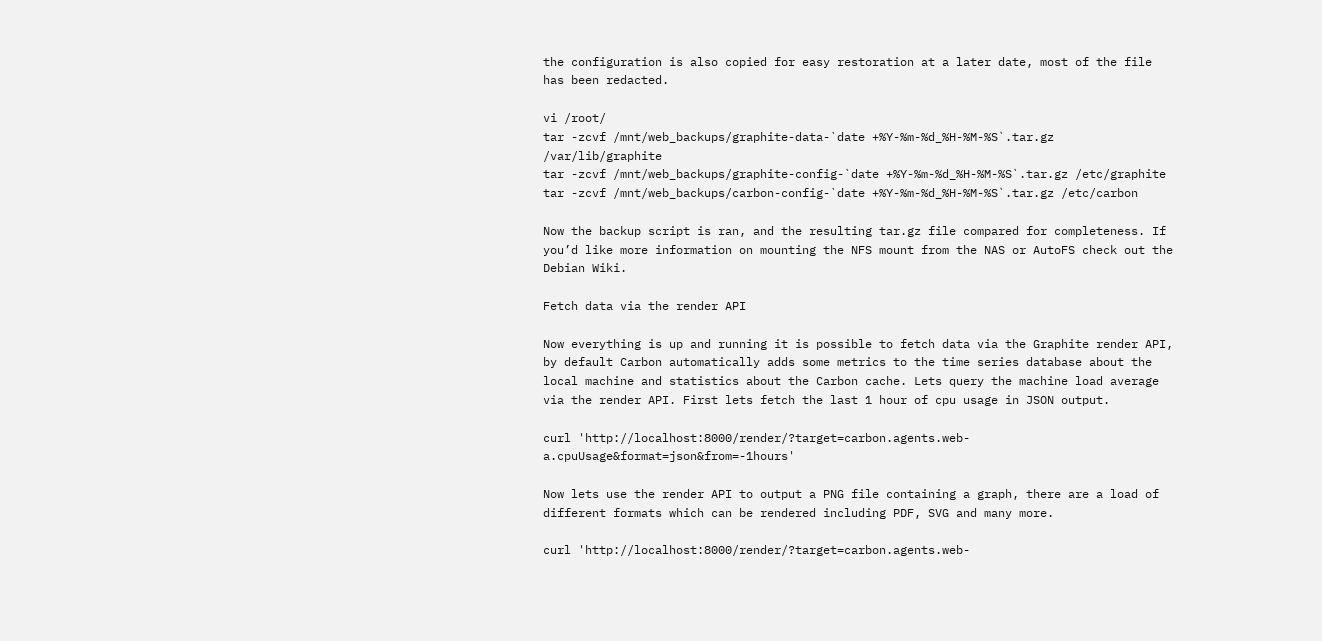the configuration is also copied for easy restoration at a later date, most of the file has been redacted.

vi /root/
tar -zcvf /mnt/web_backups/graphite-data-`date +%Y-%m-%d_%H-%M-%S`.tar.gz /var/lib/graphite
tar -zcvf /mnt/web_backups/graphite-config-`date +%Y-%m-%d_%H-%M-%S`.tar.gz /etc/graphite
tar -zcvf /mnt/web_backups/carbon-config-`date +%Y-%m-%d_%H-%M-%S`.tar.gz /etc/carbon

Now the backup script is ran, and the resulting tar.gz file compared for completeness. If you’d like more information on mounting the NFS mount from the NAS or AutoFS check out the Debian Wiki.

Fetch data via the render API

Now everything is up and running it is possible to fetch data via the Graphite render API, by default Carbon automatically adds some metrics to the time series database about the local machine and statistics about the Carbon cache. Lets query the machine load average via the render API. First lets fetch the last 1 hour of cpu usage in JSON output.

curl 'http://localhost:8000/render/?target=carbon.agents.web-a.cpuUsage&format=json&from=-1hours'

Now lets use the render API to output a PNG file containing a graph, there are a load of different formats which can be rendered including PDF, SVG and many more.

curl 'http://localhost:8000/render/?target=carbon.agents.web-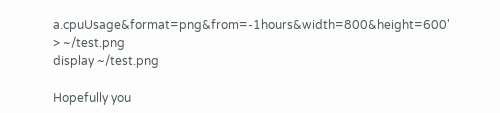a.cpuUsage&format=png&from=-1hours&width=800&height=600' > ~/test.png
display ~/test.png

Hopefully you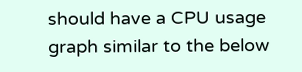should have a CPU usage graph similar to the below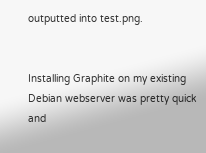outputted into test.png.


Installing Graphite on my existing Debian webserver was pretty quick and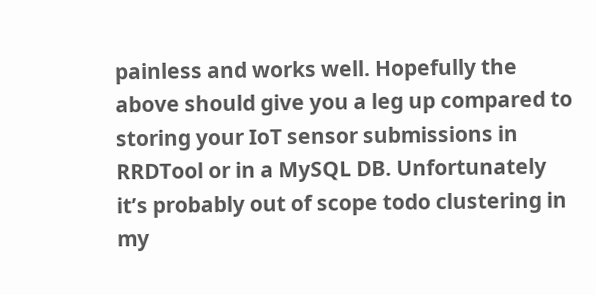painless and works well. Hopefully the above should give you a leg up compared to storing your IoT sensor submissions in RRDTool or in a MySQL DB. Unfortunately it’s probably out of scope todo clustering in my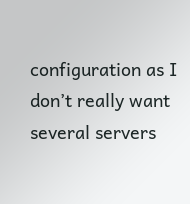configuration as I don’t really want several servers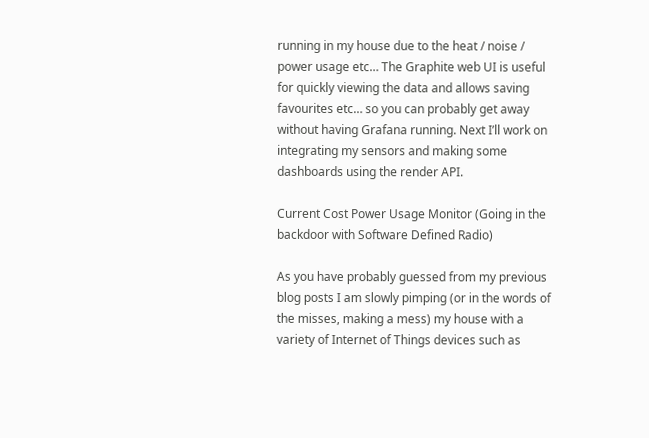running in my house due to the heat / noise / power usage etc… The Graphite web UI is useful for quickly viewing the data and allows saving favourites etc… so you can probably get away without having Grafana running. Next I’ll work on integrating my sensors and making some dashboards using the render API.

Current Cost Power Usage Monitor (Going in the backdoor with Software Defined Radio)

As you have probably guessed from my previous blog posts I am slowly pimping (or in the words of the misses, making a mess) my house with a variety of Internet of Things devices such as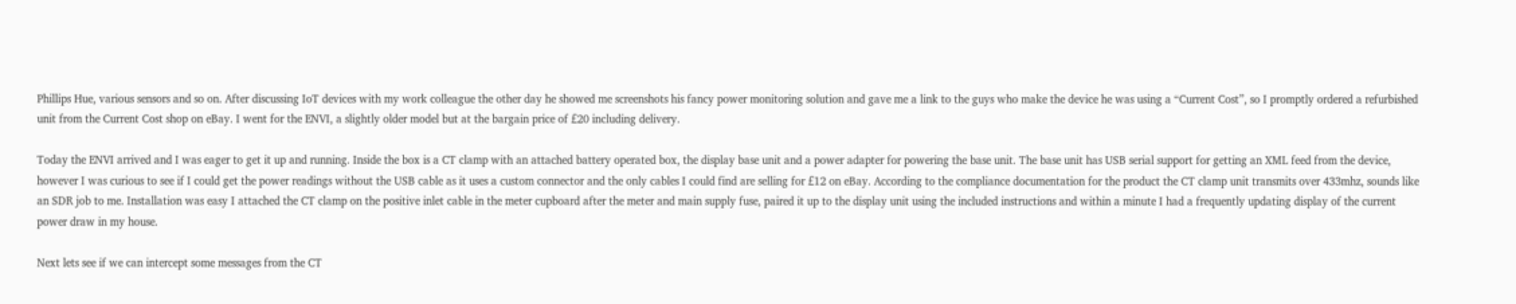Phillips Hue, various sensors and so on. After discussing IoT devices with my work colleague the other day he showed me screenshots his fancy power monitoring solution and gave me a link to the guys who make the device he was using a “Current Cost”, so I promptly ordered a refurbished unit from the Current Cost shop on eBay. I went for the ENVI, a slightly older model but at the bargain price of £20 including delivery.

Today the ENVI arrived and I was eager to get it up and running. Inside the box is a CT clamp with an attached battery operated box, the display base unit and a power adapter for powering the base unit. The base unit has USB serial support for getting an XML feed from the device, however I was curious to see if I could get the power readings without the USB cable as it uses a custom connector and the only cables I could find are selling for £12 on eBay. According to the compliance documentation for the product the CT clamp unit transmits over 433mhz, sounds like an SDR job to me. Installation was easy I attached the CT clamp on the positive inlet cable in the meter cupboard after the meter and main supply fuse, paired it up to the display unit using the included instructions and within a minute I had a frequently updating display of the current power draw in my house.

Next lets see if we can intercept some messages from the CT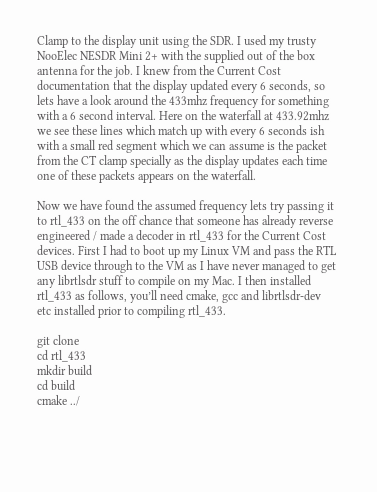Clamp to the display unit using the SDR. I used my trusty NooElec NESDR Mini 2+ with the supplied out of the box antenna for the job. I knew from the Current Cost documentation that the display updated every 6 seconds, so lets have a look around the 433mhz frequency for something with a 6 second interval. Here on the waterfall at 433.92mhz we see these lines which match up with every 6 seconds ish with a small red segment which we can assume is the packet from the CT clamp specially as the display updates each time one of these packets appears on the waterfall.

Now we have found the assumed frequency lets try passing it to rtl_433 on the off chance that someone has already reverse engineered / made a decoder in rtl_433 for the Current Cost devices. First I had to boot up my Linux VM and pass the RTL USB device through to the VM as I have never managed to get any librtlsdr stuff to compile on my Mac. I then installed rtl_433 as follows, you’ll need cmake, gcc and librtlsdr-dev etc installed prior to compiling rtl_433.

git clone
cd rtl_433
mkdir build
cd build
cmake ../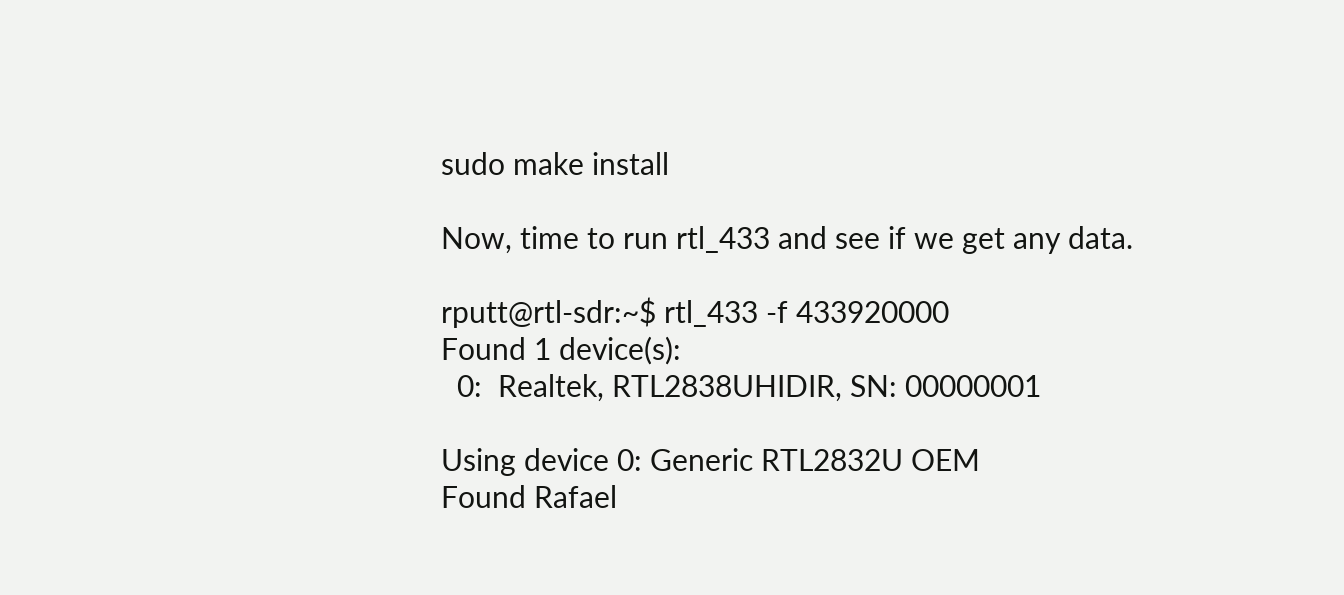sudo make install

Now, time to run rtl_433 and see if we get any data.

rputt@rtl-sdr:~$ rtl_433 -f 433920000
Found 1 device(s):
  0:  Realtek, RTL2838UHIDIR, SN: 00000001

Using device 0: Generic RTL2832U OEM
Found Rafael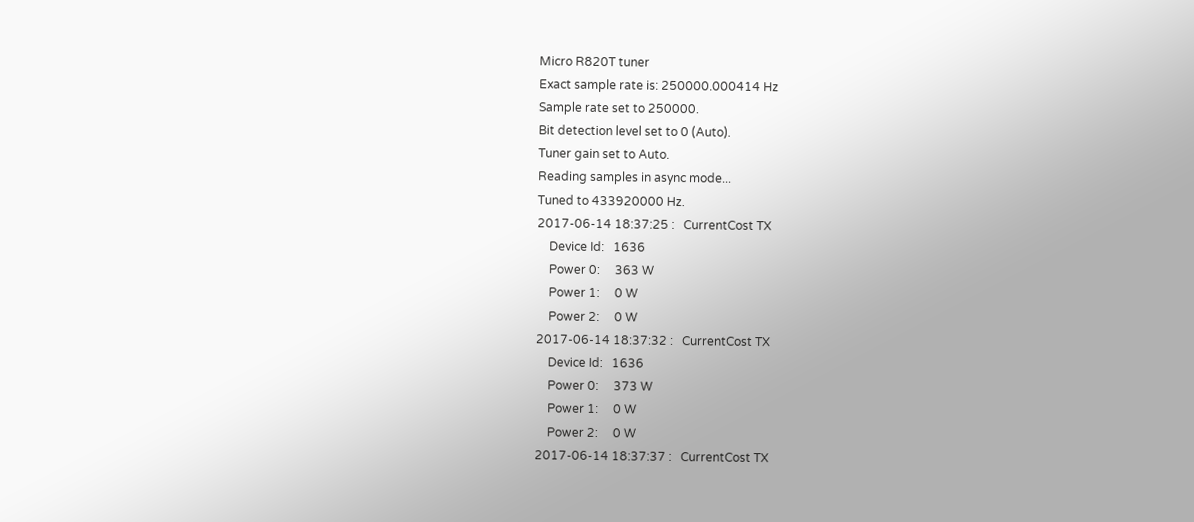Micro R820T tuner
Exact sample rate is: 250000.000414 Hz
Sample rate set to 250000.
Bit detection level set to 0 (Auto).
Tuner gain set to Auto.
Reading samples in async mode...
Tuned to 433920000 Hz.
2017-06-14 18:37:25 :   CurrentCost TX
    Device Id:   1636
    Power 0:     363 W
    Power 1:     0 W
    Power 2:     0 W
2017-06-14 18:37:32 :   CurrentCost TX
    Device Id:   1636
    Power 0:     373 W
    Power 1:     0 W
    Power 2:     0 W
2017-06-14 18:37:37 :   CurrentCost TX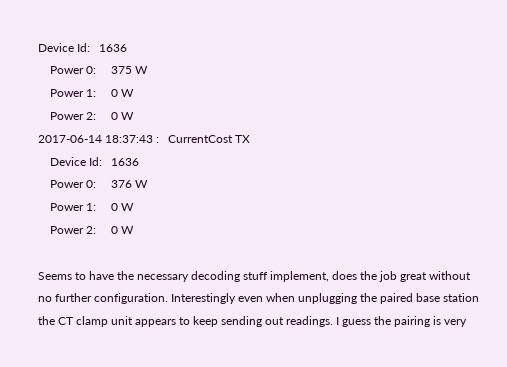Device Id:   1636
    Power 0:     375 W
    Power 1:     0 W
    Power 2:     0 W
2017-06-14 18:37:43 :   CurrentCost TX
    Device Id:   1636
    Power 0:     376 W
    Power 1:     0 W
    Power 2:     0 W

Seems to have the necessary decoding stuff implement, does the job great without no further configuration. Interestingly even when unplugging the paired base station the CT clamp unit appears to keep sending out readings. I guess the pairing is very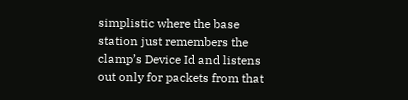simplistic where the base station just remembers the clamp’s Device Id and listens out only for packets from that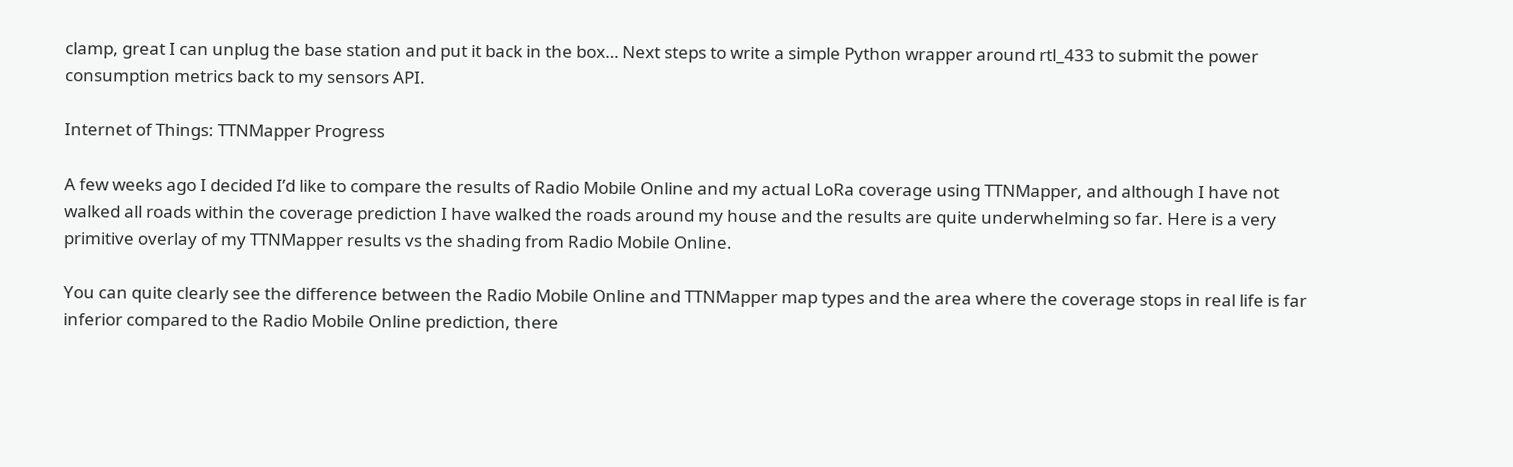clamp, great I can unplug the base station and put it back in the box… Next steps to write a simple Python wrapper around rtl_433 to submit the power consumption metrics back to my sensors API.

Internet of Things: TTNMapper Progress

A few weeks ago I decided I’d like to compare the results of Radio Mobile Online and my actual LoRa coverage using TTNMapper, and although I have not walked all roads within the coverage prediction I have walked the roads around my house and the results are quite underwhelming so far. Here is a very primitive overlay of my TTNMapper results vs the shading from Radio Mobile Online.

You can quite clearly see the difference between the Radio Mobile Online and TTNMapper map types and the area where the coverage stops in real life is far inferior compared to the Radio Mobile Online prediction, there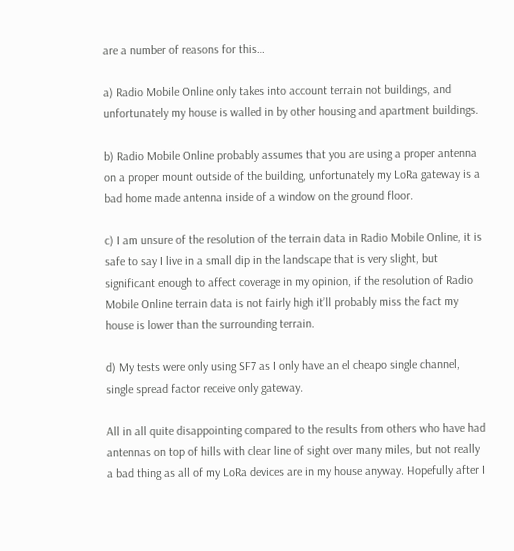are a number of reasons for this…

a) Radio Mobile Online only takes into account terrain not buildings, and unfortunately my house is walled in by other housing and apartment buildings.

b) Radio Mobile Online probably assumes that you are using a proper antenna on a proper mount outside of the building, unfortunately my LoRa gateway is a bad home made antenna inside of a window on the ground floor.

c) I am unsure of the resolution of the terrain data in Radio Mobile Online, it is safe to say I live in a small dip in the landscape that is very slight, but significant enough to affect coverage in my opinion, if the resolution of Radio Mobile Online terrain data is not fairly high it’ll probably miss the fact my house is lower than the surrounding terrain.

d) My tests were only using SF7 as I only have an el cheapo single channel, single spread factor receive only gateway.

All in all quite disappointing compared to the results from others who have had antennas on top of hills with clear line of sight over many miles, but not really a bad thing as all of my LoRa devices are in my house anyway. Hopefully after I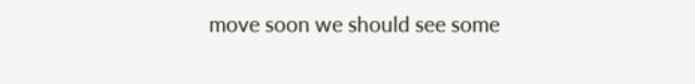move soon we should see some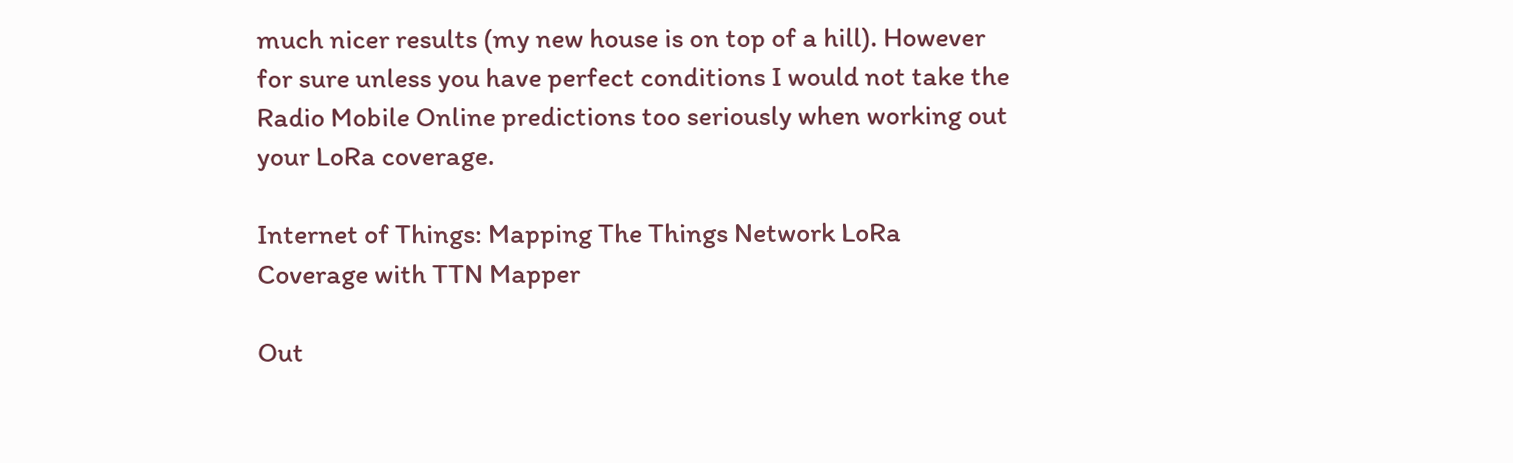much nicer results (my new house is on top of a hill). However for sure unless you have perfect conditions I would not take the Radio Mobile Online predictions too seriously when working out your LoRa coverage.

Internet of Things: Mapping The Things Network LoRa Coverage with TTN Mapper

Out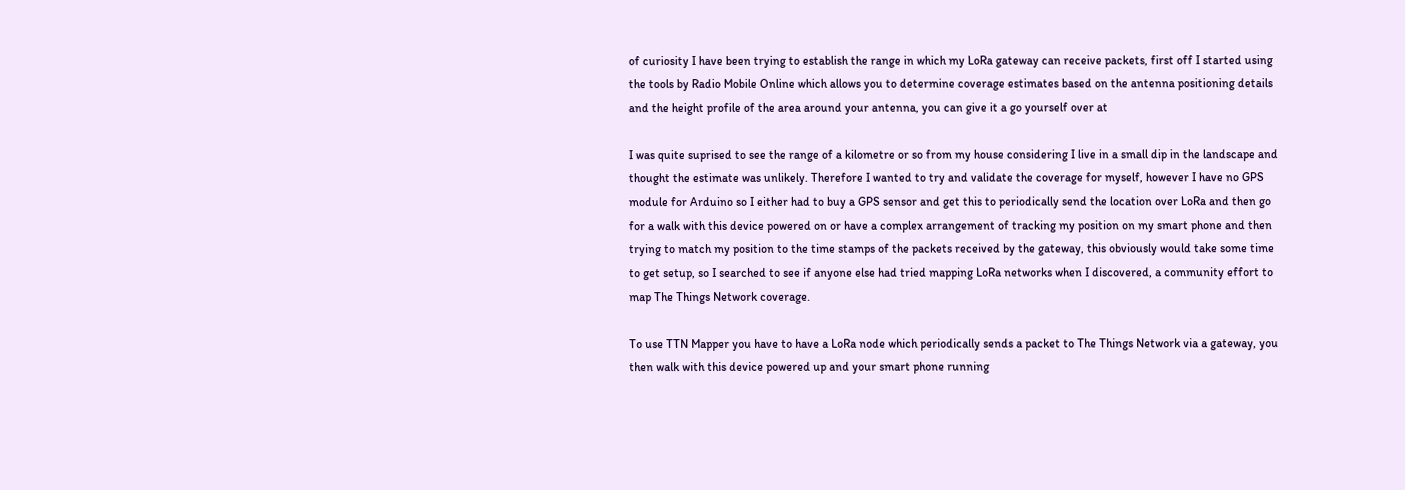of curiosity I have been trying to establish the range in which my LoRa gateway can receive packets, first off I started using the tools by Radio Mobile Online which allows you to determine coverage estimates based on the antenna positioning details and the height profile of the area around your antenna, you can give it a go yourself over at

I was quite suprised to see the range of a kilometre or so from my house considering I live in a small dip in the landscape and thought the estimate was unlikely. Therefore I wanted to try and validate the coverage for myself, however I have no GPS module for Arduino so I either had to buy a GPS sensor and get this to periodically send the location over LoRa and then go for a walk with this device powered on or have a complex arrangement of tracking my position on my smart phone and then trying to match my position to the time stamps of the packets received by the gateway, this obviously would take some time to get setup, so I searched to see if anyone else had tried mapping LoRa networks when I discovered, a community effort to map The Things Network coverage.

To use TTN Mapper you have to have a LoRa node which periodically sends a packet to The Things Network via a gateway, you then walk with this device powered up and your smart phone running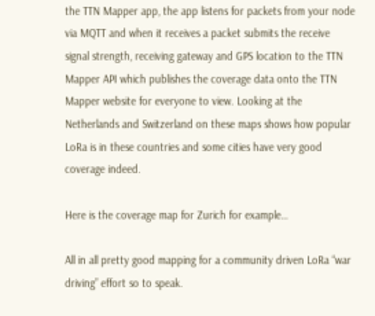the TTN Mapper app, the app listens for packets from your node via MQTT and when it receives a packet submits the receive signal strength, receiving gateway and GPS location to the TTN Mapper API which publishes the coverage data onto the TTN Mapper website for everyone to view. Looking at the Netherlands and Switzerland on these maps shows how popular LoRa is in these countries and some cities have very good coverage indeed.

Here is the coverage map for Zurich for example…

All in all pretty good mapping for a community driven LoRa “war driving” effort so to speak.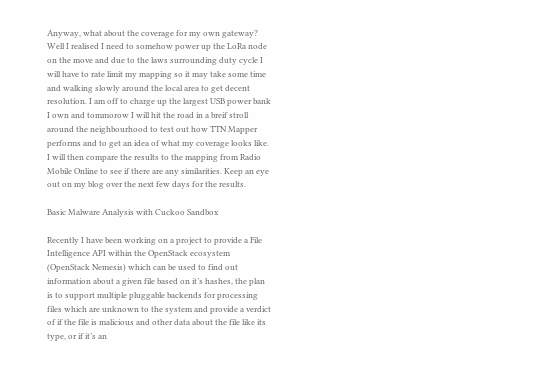Anyway, what about the coverage for my own gateway? Well I realised I need to somehow power up the LoRa node on the move and due to the laws surrounding duty cycle I will have to rate limit my mapping so it may take some time and walking slowly around the local area to get decent resolution. I am off to charge up the largest USB power bank I own and tommorow I will hit the road in a breif stroll around the neighbourhood to test out how TTN Mapper performs and to get an idea of what my coverage looks like. I will then compare the results to the mapping from Radio Mobile Online to see if there are any similarities. Keep an eye out on my blog over the next few days for the results.

Basic Malware Analysis with Cuckoo Sandbox

Recently I have been working on a project to provide a File Intelligence API within the OpenStack ecosystem (OpenStack Nemesis) which can be used to find out information about a given file based on it’s hashes, the plan is to support multiple pluggable backends for processing files which are unknown to the system and provide a verdict of if the file is malicious and other data about the file like its type, or if it’s an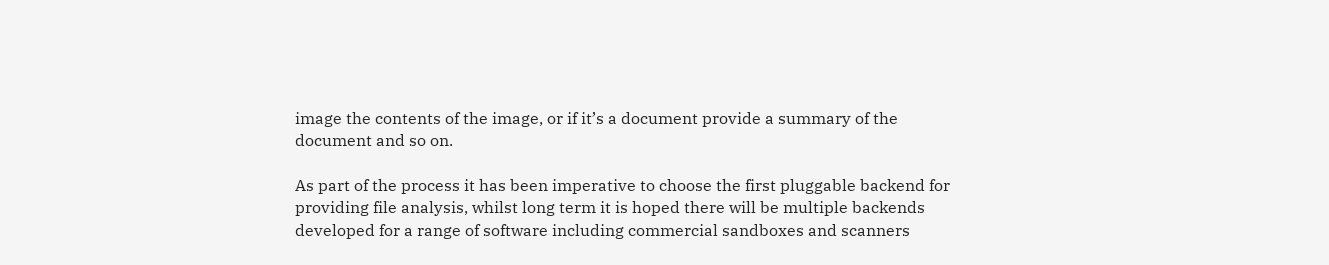image the contents of the image, or if it’s a document provide a summary of the document and so on.

As part of the process it has been imperative to choose the first pluggable backend for providing file analysis, whilst long term it is hoped there will be multiple backends developed for a range of software including commercial sandboxes and scanners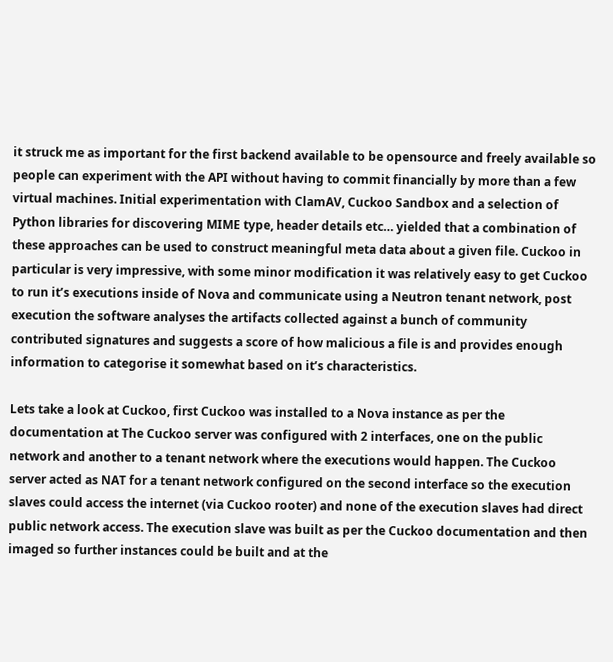it struck me as important for the first backend available to be opensource and freely available so people can experiment with the API without having to commit financially by more than a few virtual machines. Initial experimentation with ClamAV, Cuckoo Sandbox and a selection of Python libraries for discovering MIME type, header details etc… yielded that a combination of these approaches can be used to construct meaningful meta data about a given file. Cuckoo in particular is very impressive, with some minor modification it was relatively easy to get Cuckoo to run it’s executions inside of Nova and communicate using a Neutron tenant network, post execution the software analyses the artifacts collected against a bunch of community contributed signatures and suggests a score of how malicious a file is and provides enough information to categorise it somewhat based on it’s characteristics.

Lets take a look at Cuckoo, first Cuckoo was installed to a Nova instance as per the documentation at The Cuckoo server was configured with 2 interfaces, one on the public network and another to a tenant network where the executions would happen. The Cuckoo server acted as NAT for a tenant network configured on the second interface so the execution slaves could access the internet (via Cuckoo rooter) and none of the execution slaves had direct public network access. The execution slave was built as per the Cuckoo documentation and then imaged so further instances could be built and at the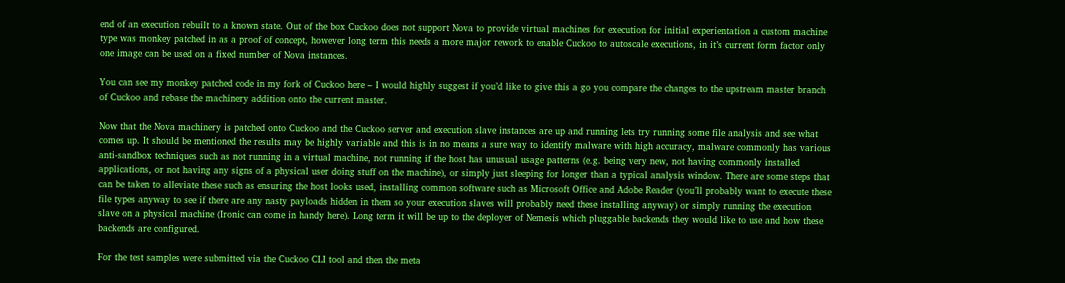end of an execution rebuilt to a known state. Out of the box Cuckoo does not support Nova to provide virtual machines for execution for initial experientation a custom machine type was monkey patched in as a proof of concept, however long term this needs a more major rework to enable Cuckoo to autoscale executions, in it’s current form factor only one image can be used on a fixed number of Nova instances.

You can see my monkey patched code in my fork of Cuckoo here – I would highly suggest if you’d like to give this a go you compare the changes to the upstream master branch of Cuckoo and rebase the machinery addition onto the current master.

Now that the Nova machinery is patched onto Cuckoo and the Cuckoo server and execution slave instances are up and running lets try running some file analysis and see what comes up. It should be mentioned the results may be highly variable and this is in no means a sure way to identify malware with high accuracy, malware commonly has various anti-sandbox techniques such as not running in a virtual machine, not running if the host has unusual usage patterns (e.g. being very new, not having commonly installed applications, or not having any signs of a physical user doing stuff on the machine), or simply just sleeping for longer than a typical analysis window. There are some steps that can be taken to alleviate these such as ensuring the host looks used, installing common software such as Microsoft Office and Adobe Reader (you’ll probably want to execute these file types anyway to see if there are any nasty payloads hidden in them so your execution slaves will probably need these installing anyway) or simply running the execution slave on a physical machine (Ironic can come in handy here). Long term it will be up to the deployer of Nemesis which pluggable backends they would like to use and how these backends are configured.

For the test samples were submitted via the Cuckoo CLI tool and then the meta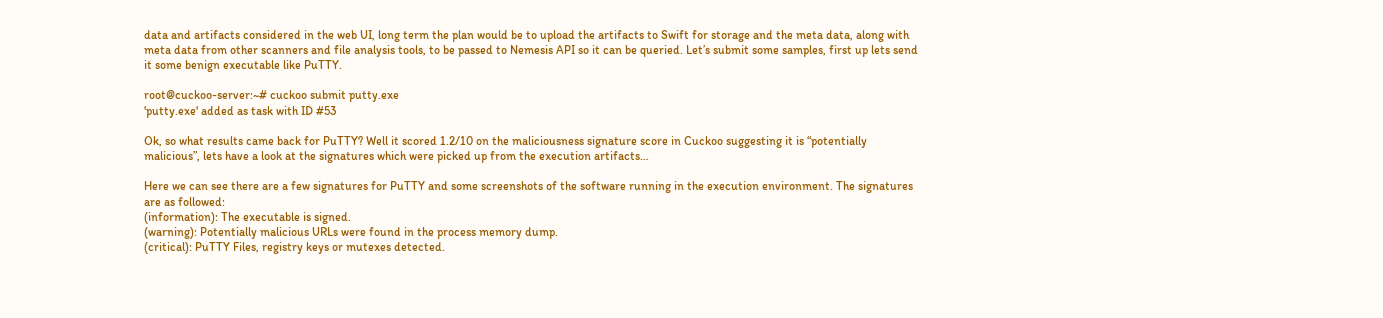data and artifacts considered in the web UI, long term the plan would be to upload the artifacts to Swift for storage and the meta data, along with meta data from other scanners and file analysis tools, to be passed to Nemesis API so it can be queried. Let’s submit some samples, first up lets send it some benign executable like PuTTY.

root@cuckoo-server:~# cuckoo submit putty.exe
'putty.exe' added as task with ID #53

Ok, so what results came back for PuTTY? Well it scored 1.2/10 on the maliciousness signature score in Cuckoo suggesting it is “potentially malicious”, lets have a look at the signatures which were picked up from the execution artifacts…

Here we can see there are a few signatures for PuTTY and some screenshots of the software running in the execution environment. The signatures are as followed:
(information): The executable is signed.
(warning): Potentially malicious URLs were found in the process memory dump.
(critical): PuTTY Files, registry keys or mutexes detected.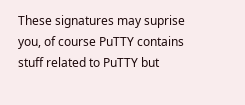These signatures may suprise you, of course PuTTY contains stuff related to PuTTY but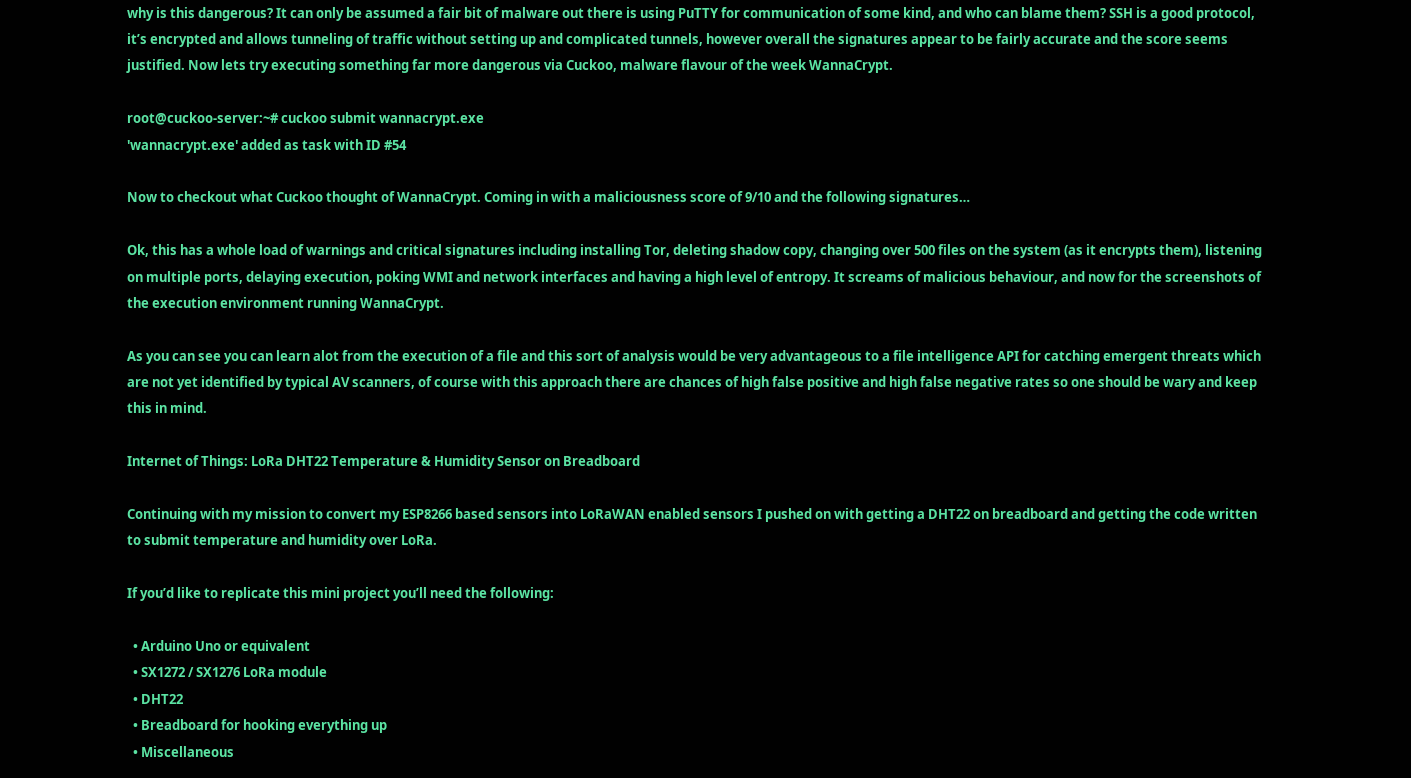why is this dangerous? It can only be assumed a fair bit of malware out there is using PuTTY for communication of some kind, and who can blame them? SSH is a good protocol, it’s encrypted and allows tunneling of traffic without setting up and complicated tunnels, however overall the signatures appear to be fairly accurate and the score seems justified. Now lets try executing something far more dangerous via Cuckoo, malware flavour of the week WannaCrypt.

root@cuckoo-server:~# cuckoo submit wannacrypt.exe
'wannacrypt.exe' added as task with ID #54

Now to checkout what Cuckoo thought of WannaCrypt. Coming in with a maliciousness score of 9/10 and the following signatures…

Ok, this has a whole load of warnings and critical signatures including installing Tor, deleting shadow copy, changing over 500 files on the system (as it encrypts them), listening on multiple ports, delaying execution, poking WMI and network interfaces and having a high level of entropy. It screams of malicious behaviour, and now for the screenshots of the execution environment running WannaCrypt.

As you can see you can learn alot from the execution of a file and this sort of analysis would be very advantageous to a file intelligence API for catching emergent threats which are not yet identified by typical AV scanners, of course with this approach there are chances of high false positive and high false negative rates so one should be wary and keep this in mind.

Internet of Things: LoRa DHT22 Temperature & Humidity Sensor on Breadboard

Continuing with my mission to convert my ESP8266 based sensors into LoRaWAN enabled sensors I pushed on with getting a DHT22 on breadboard and getting the code written to submit temperature and humidity over LoRa.

If you’d like to replicate this mini project you’ll need the following:

  • Arduino Uno or equivalent
  • SX1272 / SX1276 LoRa module
  • DHT22
  • Breadboard for hooking everything up
  • Miscellaneous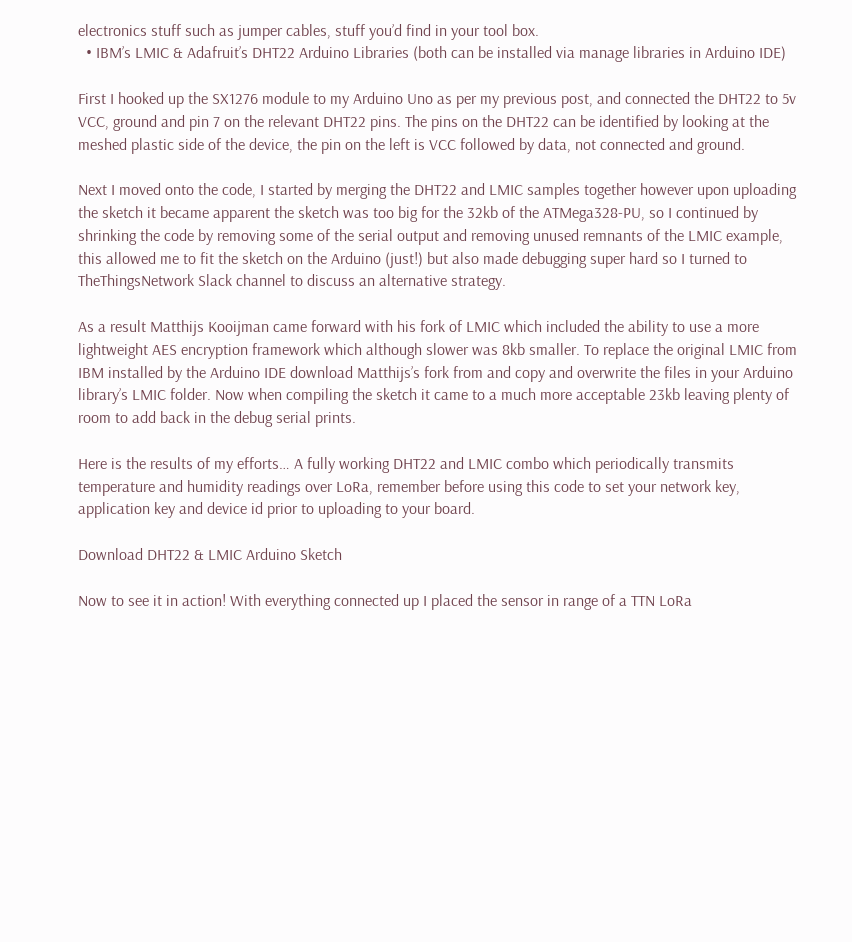electronics stuff such as jumper cables, stuff you’d find in your tool box.
  • IBM’s LMIC & Adafruit’s DHT22 Arduino Libraries (both can be installed via manage libraries in Arduino IDE)

First I hooked up the SX1276 module to my Arduino Uno as per my previous post, and connected the DHT22 to 5v VCC, ground and pin 7 on the relevant DHT22 pins. The pins on the DHT22 can be identified by looking at the meshed plastic side of the device, the pin on the left is VCC followed by data, not connected and ground.

Next I moved onto the code, I started by merging the DHT22 and LMIC samples together however upon uploading the sketch it became apparent the sketch was too big for the 32kb of the ATMega328-PU, so I continued by shrinking the code by removing some of the serial output and removing unused remnants of the LMIC example, this allowed me to fit the sketch on the Arduino (just!) but also made debugging super hard so I turned to TheThingsNetwork Slack channel to discuss an alternative strategy.

As a result Matthijs Kooijman came forward with his fork of LMIC which included the ability to use a more lightweight AES encryption framework which although slower was 8kb smaller. To replace the original LMIC from IBM installed by the Arduino IDE download Matthijs’s fork from and copy and overwrite the files in your Arduino library’s LMIC folder. Now when compiling the sketch it came to a much more acceptable 23kb leaving plenty of room to add back in the debug serial prints.

Here is the results of my efforts… A fully working DHT22 and LMIC combo which periodically transmits temperature and humidity readings over LoRa, remember before using this code to set your network key, application key and device id prior to uploading to your board.

Download DHT22 & LMIC Arduino Sketch

Now to see it in action! With everything connected up I placed the sensor in range of a TTN LoRa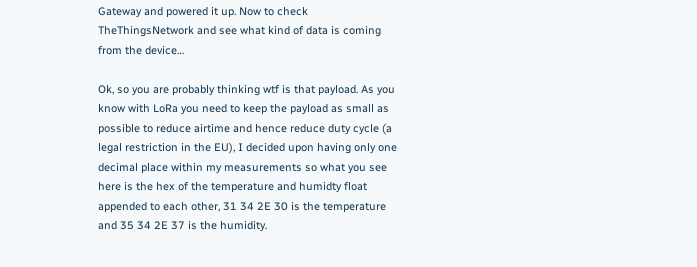Gateway and powered it up. Now to check TheThingsNetwork and see what kind of data is coming from the device…

Ok, so you are probably thinking wtf is that payload. As you know with LoRa you need to keep the payload as small as possible to reduce airtime and hence reduce duty cycle (a legal restriction in the EU), I decided upon having only one decimal place within my measurements so what you see here is the hex of the temperature and humidty float appended to each other, 31 34 2E 30 is the temperature and 35 34 2E 37 is the humidity.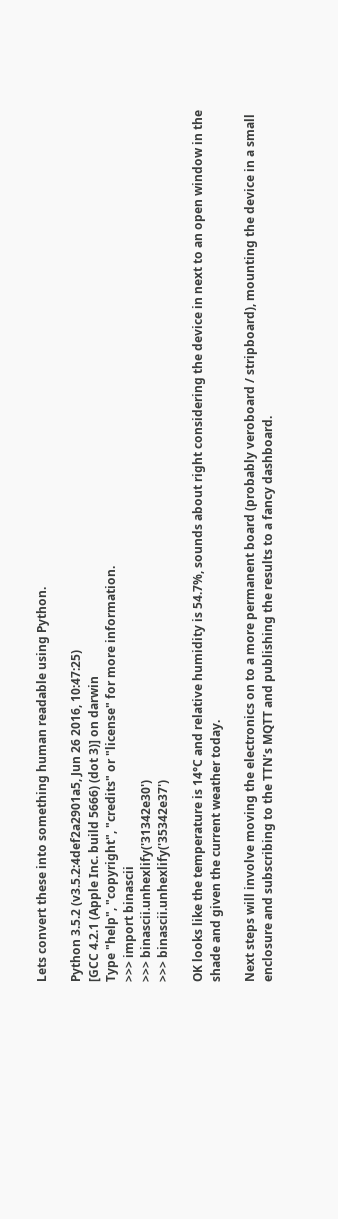Lets convert these into something human readable using Python.

Python 3.5.2 (v3.5.2:4def2a2901a5, Jun 26 2016, 10:47:25)
[GCC 4.2.1 (Apple Inc. build 5666) (dot 3)] on darwin
Type "help", "copyright", "credits" or "license" for more information.
>>> import binascii
>>> binascii.unhexlify('31342e30')
>>> binascii.unhexlify('35342e37')

OK looks like the temperature is 14°C and relative humidity is 54.7%, sounds about right considering the device in next to an open window in the shade and given the current weather today.

Next steps will involve moving the electronics on to a more permanent board (probably veroboard / stripboard), mounting the device in a small enclosure and subscribing to the TTN’s MQTT and publishing the results to a fancy dashboard.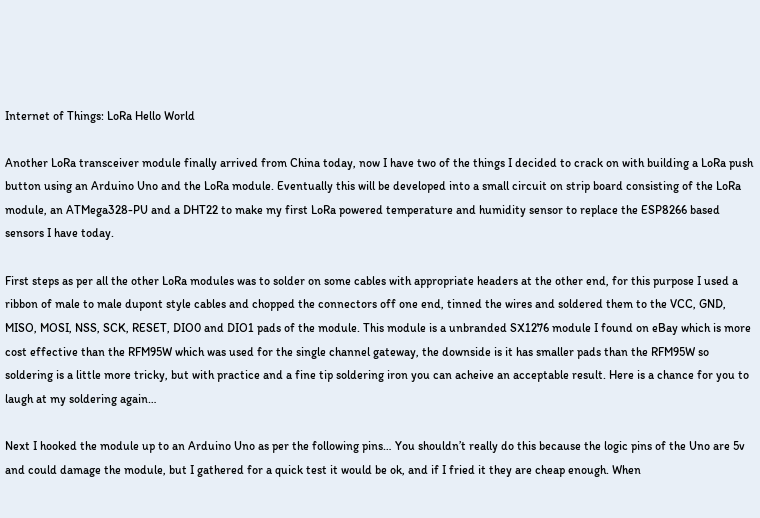Internet of Things: LoRa Hello World

Another LoRa transceiver module finally arrived from China today, now I have two of the things I decided to crack on with building a LoRa push button using an Arduino Uno and the LoRa module. Eventually this will be developed into a small circuit on strip board consisting of the LoRa module, an ATMega328-PU and a DHT22 to make my first LoRa powered temperature and humidity sensor to replace the ESP8266 based sensors I have today.

First steps as per all the other LoRa modules was to solder on some cables with appropriate headers at the other end, for this purpose I used a ribbon of male to male dupont style cables and chopped the connectors off one end, tinned the wires and soldered them to the VCC, GND, MISO, MOSI, NSS, SCK, RESET, DIO0 and DIO1 pads of the module. This module is a unbranded SX1276 module I found on eBay which is more cost effective than the RFM95W which was used for the single channel gateway, the downside is it has smaller pads than the RFM95W so soldering is a little more tricky, but with practice and a fine tip soldering iron you can acheive an acceptable result. Here is a chance for you to laugh at my soldering again…

Next I hooked the module up to an Arduino Uno as per the following pins… You shouldn’t really do this because the logic pins of the Uno are 5v and could damage the module, but I gathered for a quick test it would be ok, and if I fried it they are cheap enough. When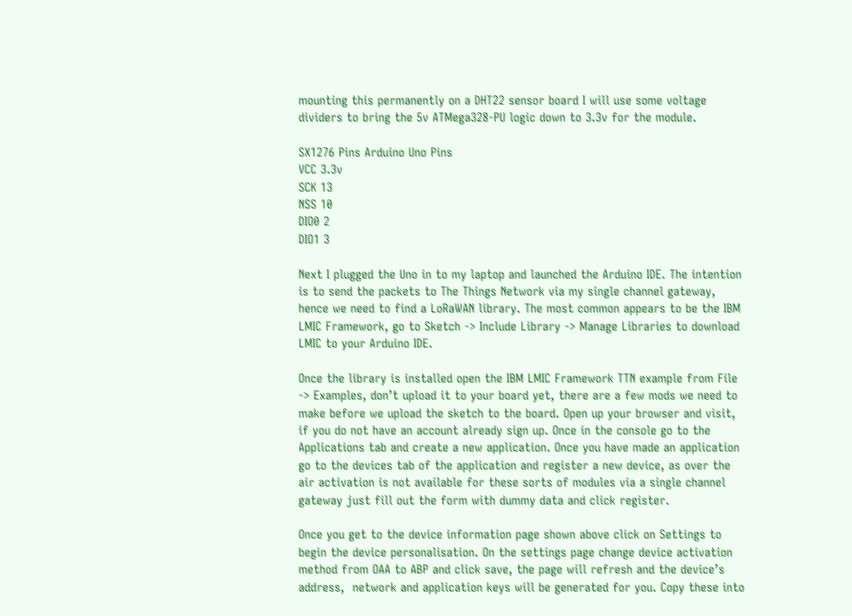mounting this permanently on a DHT22 sensor board I will use some voltage dividers to bring the 5v ATMega328-PU logic down to 3.3v for the module.

SX1276 Pins Arduino Uno Pins
VCC 3.3v
SCK 13
NSS 10
DIO0 2
DIO1 3

Next I plugged the Uno in to my laptop and launched the Arduino IDE. The intention is to send the packets to The Things Network via my single channel gateway, hence we need to find a LoRaWAN library. The most common appears to be the IBM LMIC Framework, go to Sketch -> Include Library -> Manage Libraries to download LMIC to your Arduino IDE.

Once the library is installed open the IBM LMIC Framework TTN example from File -> Examples, don’t upload it to your board yet, there are a few mods we need to make before we upload the sketch to the board. Open up your browser and visit, if you do not have an account already sign up. Once in the console go to the Applications tab and create a new application. Once you have made an application go to the devices tab of the application and register a new device, as over the air activation is not available for these sorts of modules via a single channel gateway just fill out the form with dummy data and click register.

Once you get to the device information page shown above click on Settings to begin the device personalisation. On the settings page change device activation method from OAA to ABP and click save, the page will refresh and the device’s address,  network and application keys will be generated for you. Copy these into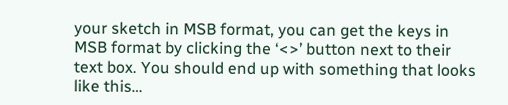your sketch in MSB format, you can get the keys in MSB format by clicking the ‘<>’ button next to their text box. You should end up with something that looks like this…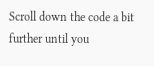Scroll down the code a bit further until you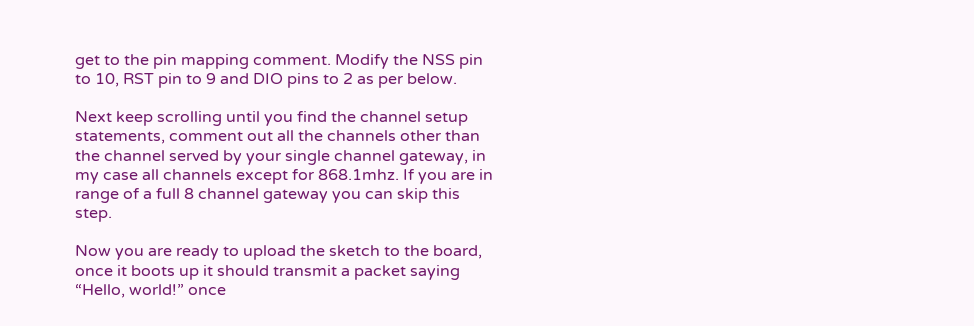get to the pin mapping comment. Modify the NSS pin to 10, RST pin to 9 and DIO pins to 2 as per below.

Next keep scrolling until you find the channel setup statements, comment out all the channels other than the channel served by your single channel gateway, in my case all channels except for 868.1mhz. If you are in range of a full 8 channel gateway you can skip this step.

Now you are ready to upload the sketch to the board, once it boots up it should transmit a packet saying “Hello, world!” once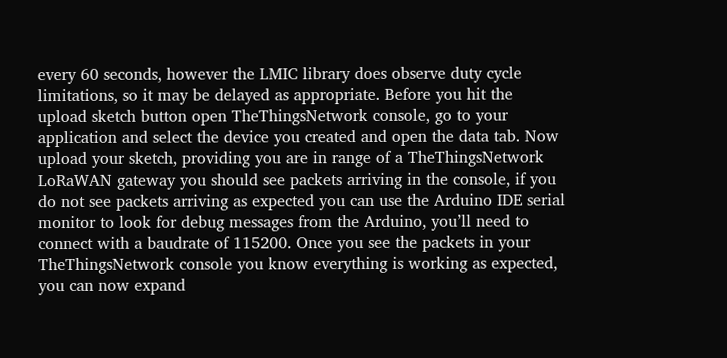every 60 seconds, however the LMIC library does observe duty cycle limitations, so it may be delayed as appropriate. Before you hit the upload sketch button open TheThingsNetwork console, go to your application and select the device you created and open the data tab. Now upload your sketch, providing you are in range of a TheThingsNetwork LoRaWAN gateway you should see packets arriving in the console, if you do not see packets arriving as expected you can use the Arduino IDE serial monitor to look for debug messages from the Arduino, you’ll need to connect with a baudrate of 115200. Once you see the packets in your TheThingsNetwork console you know everything is working as expected, you can now expand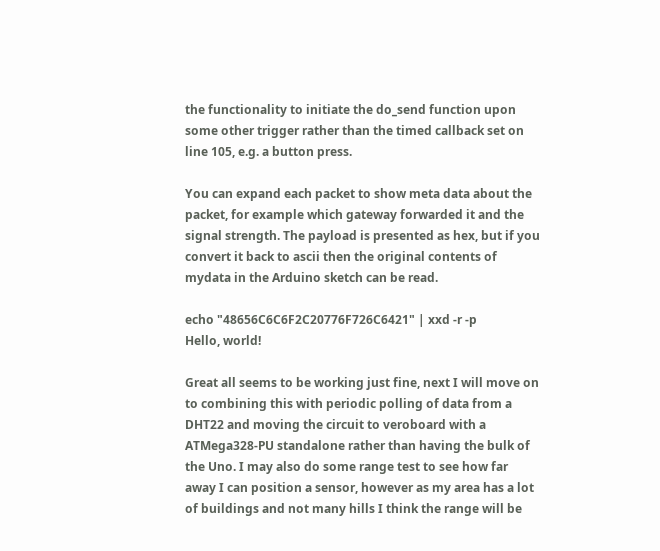the functionality to initiate the do_send function upon some other trigger rather than the timed callback set on line 105, e.g. a button press.

You can expand each packet to show meta data about the packet, for example which gateway forwarded it and the signal strength. The payload is presented as hex, but if you convert it back to ascii then the original contents of mydata in the Arduino sketch can be read.

echo "48656C6C6F2C20776F726C6421" | xxd -r -p
Hello, world!

Great all seems to be working just fine, next I will move on to combining this with periodic polling of data from a DHT22 and moving the circuit to veroboard with a ATMega328-PU standalone rather than having the bulk of the Uno. I may also do some range test to see how far away I can position a sensor, however as my area has a lot of buildings and not many hills I think the range will be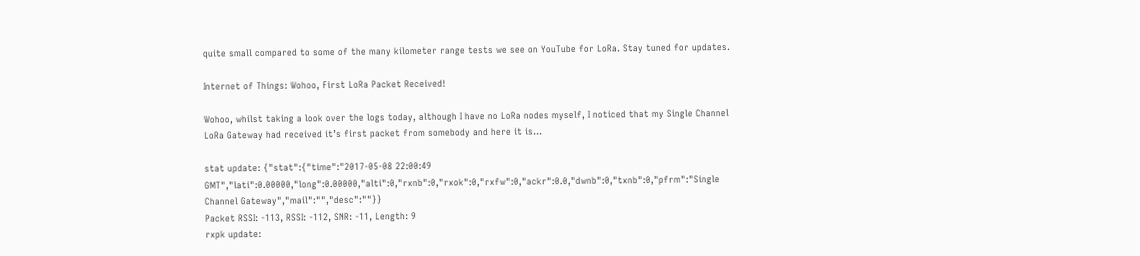quite small compared to some of the many kilometer range tests we see on YouTube for LoRa. Stay tuned for updates.

Internet of Things: Wohoo, First LoRa Packet Received!

Wohoo, whilst taking a look over the logs today, although I have no LoRa nodes myself, I noticed that my Single Channel LoRa Gateway had received it’s first packet from somebody and here it is…

stat update: {"stat":{"time":"2017-05-08 22:00:49 GMT","lati":0.00000,"long":0.00000,"alti":0,"rxnb":0,"rxok":0,"rxfw":0,"ackr":0.0,"dwnb":0,"txnb":0,"pfrm":"Single Channel Gateway","mail":"","desc":""}}
Packet RSSI: -113, RSSI: -112, SNR: -11, Length: 9
rxpk update: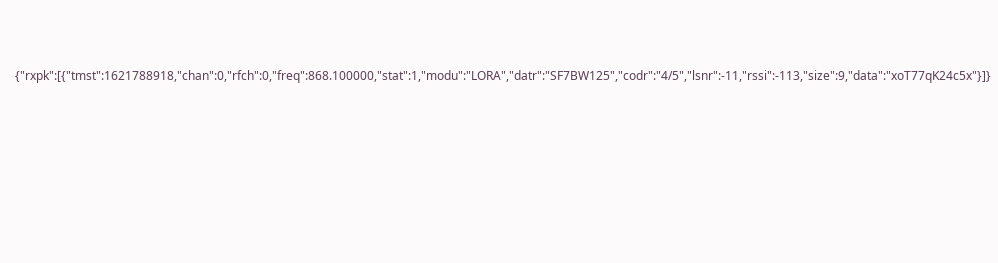{"rxpk":[{"tmst":1621788918,"chan":0,"rfch":0,"freq":868.100000,"stat":1,"modu":"LORA","datr":"SF7BW125","codr":"4/5","lsnr":-11,"rssi":-113,"size":9,"data":"xoT77qK24c5x"}]}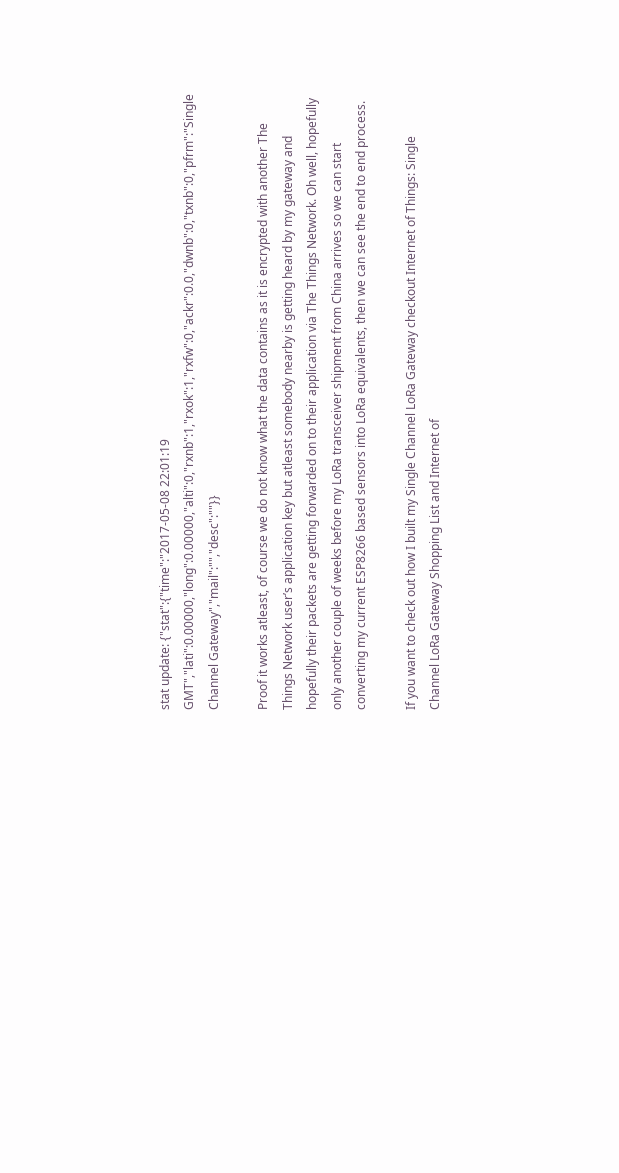stat update: {"stat":{"time":"2017-05-08 22:01:19 GMT","lati":0.00000,"long":0.00000,"alti":0,"rxnb":1,"rxok":1,"rxfw":0,"ackr":0.0,"dwnb":0,"txnb":0,"pfrm":"Single Channel Gateway","mail":"","desc":""}}

Proof it works atleast, of course we do not know what the data contains as it is encrypted with another The Things Network user’s application key but atleast somebody nearby is getting heard by my gateway and hopefully their packets are getting forwarded on to their application via The Things Network. Oh well, hopefully only another couple of weeks before my LoRa transceiver shipment from China arrives so we can start converting my current ESP8266 based sensors into LoRa equivalents, then we can see the end to end process.

If you want to check out how I built my Single Channel LoRa Gateway checkout Internet of Things: Single Channel LoRa Gateway Shopping List and Internet of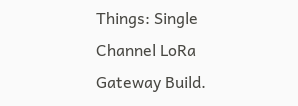Things: Single Channel LoRa Gateway Build.